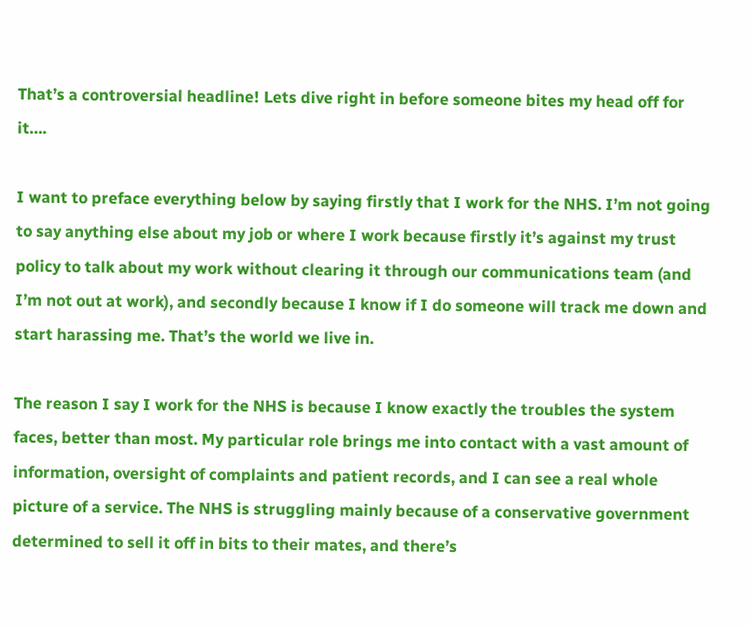That’s a controversial headline! Lets dive right in before someone bites my head off for it….

I want to preface everything below by saying firstly that I work for the NHS. I’m not going to say anything else about my job or where I work because firstly it’s against my trust policy to talk about my work without clearing it through our communications team (and I’m not out at work), and secondly because I know if I do someone will track me down and start harassing me. That’s the world we live in.

The reason I say I work for the NHS is because I know exactly the troubles the system faces, better than most. My particular role brings me into contact with a vast amount of information, oversight of complaints and patient records, and I can see a real whole picture of a service. The NHS is struggling mainly because of a conservative government determined to sell it off in bits to their mates, and there’s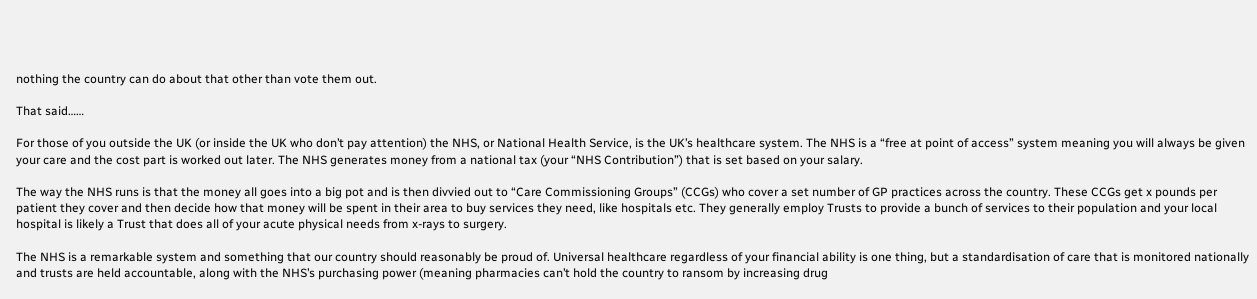nothing the country can do about that other than vote them out.

That said……

For those of you outside the UK (or inside the UK who don’t pay attention) the NHS, or National Health Service, is the UK’s healthcare system. The NHS is a “free at point of access” system meaning you will always be given your care and the cost part is worked out later. The NHS generates money from a national tax (your “NHS Contribution”) that is set based on your salary.

The way the NHS runs is that the money all goes into a big pot and is then divvied out to “Care Commissioning Groups” (CCGs) who cover a set number of GP practices across the country. These CCGs get x pounds per patient they cover and then decide how that money will be spent in their area to buy services they need, like hospitals etc. They generally employ Trusts to provide a bunch of services to their population and your local hospital is likely a Trust that does all of your acute physical needs from x-rays to surgery.

The NHS is a remarkable system and something that our country should reasonably be proud of. Universal healthcare regardless of your financial ability is one thing, but a standardisation of care that is monitored nationally and trusts are held accountable, along with the NHS’s purchasing power (meaning pharmacies can’t hold the country to ransom by increasing drug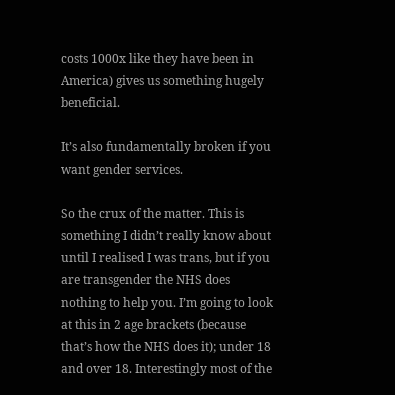costs 1000x like they have been in America) gives us something hugely beneficial.

It’s also fundamentally broken if you want gender services.

So the crux of the matter. This is something I didn’t really know about until I realised I was trans, but if you are transgender the NHS does nothing to help you. I’m going to look at this in 2 age brackets (because that’s how the NHS does it); under 18 and over 18. Interestingly most of the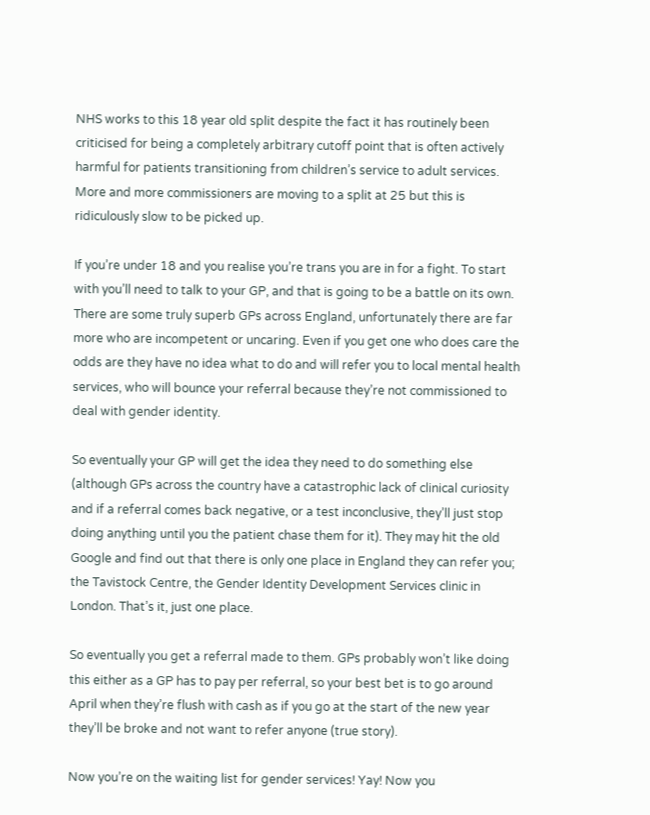NHS works to this 18 year old split despite the fact it has routinely been criticised for being a completely arbitrary cutoff point that is often actively harmful for patients transitioning from children’s service to adult services. More and more commissioners are moving to a split at 25 but this is ridiculously slow to be picked up.

If you’re under 18 and you realise you’re trans you are in for a fight. To start with you’ll need to talk to your GP, and that is going to be a battle on its own. There are some truly superb GPs across England, unfortunately there are far more who are incompetent or uncaring. Even if you get one who does care the odds are they have no idea what to do and will refer you to local mental health services, who will bounce your referral because they’re not commissioned to deal with gender identity.

So eventually your GP will get the idea they need to do something else (although GPs across the country have a catastrophic lack of clinical curiosity and if a referral comes back negative, or a test inconclusive, they’ll just stop doing anything until you the patient chase them for it). They may hit the old Google and find out that there is only one place in England they can refer you; the Tavistock Centre, the Gender Identity Development Services clinic in London. That’s it, just one place.

So eventually you get a referral made to them. GPs probably won’t like doing this either as a GP has to pay per referral, so your best bet is to go around April when they’re flush with cash as if you go at the start of the new year they’ll be broke and not want to refer anyone (true story).

Now you’re on the waiting list for gender services! Yay! Now you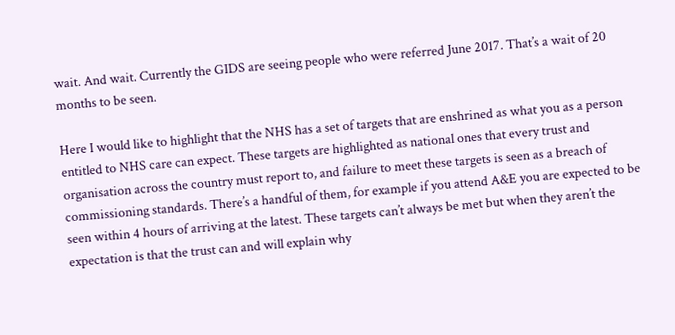wait. And wait. Currently the GIDS are seeing people who were referred June 2017. That’s a wait of 20 months to be seen.

Here I would like to highlight that the NHS has a set of targets that are enshrined as what you as a person entitled to NHS care can expect. These targets are highlighted as national ones that every trust and organisation across the country must report to, and failure to meet these targets is seen as a breach of commissioning standards. There’s a handful of them, for example if you attend A&E you are expected to be seen within 4 hours of arriving at the latest. These targets can’t always be met but when they aren’t the expectation is that the trust can and will explain why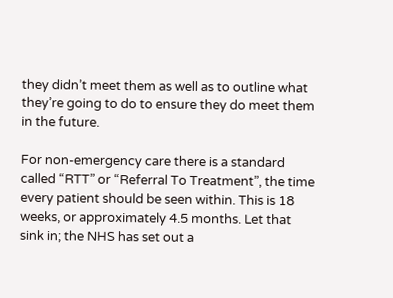they didn’t meet them as well as to outline what they’re going to do to ensure they do meet them in the future.

For non-emergency care there is a standard called “RTT” or “Referral To Treatment”, the time every patient should be seen within. This is 18 weeks, or approximately 4.5 months. Let that sink in; the NHS has set out a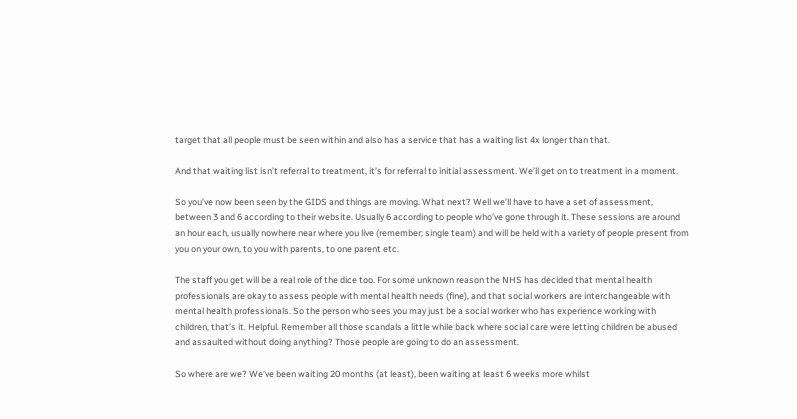target that all people must be seen within and also has a service that has a waiting list 4x longer than that.

And that waiting list isn’t referral to treatment, it’s for referral to initial assessment. We’ll get on to treatment in a moment.

So you’ve now been seen by the GIDS and things are moving. What next? Well we’ll have to have a set of assessment, between 3 and 6 according to their website. Usually 6 according to people who’ve gone through it. These sessions are around an hour each, usually nowhere near where you live (remember; single team) and will be held with a variety of people present from you on your own, to you with parents, to one parent etc.

The staff you get will be a real role of the dice too. For some unknown reason the NHS has decided that mental health professionals are okay to assess people with mental health needs (fine), and that social workers are interchangeable with mental health professionals. So the person who sees you may just be a social worker who has experience working with children, that’s it. Helpful. Remember all those scandals a little while back where social care were letting children be abused and assaulted without doing anything? Those people are going to do an assessment.

So where are we? We’ve been waiting 20 months (at least), been waiting at least 6 weeks more whilst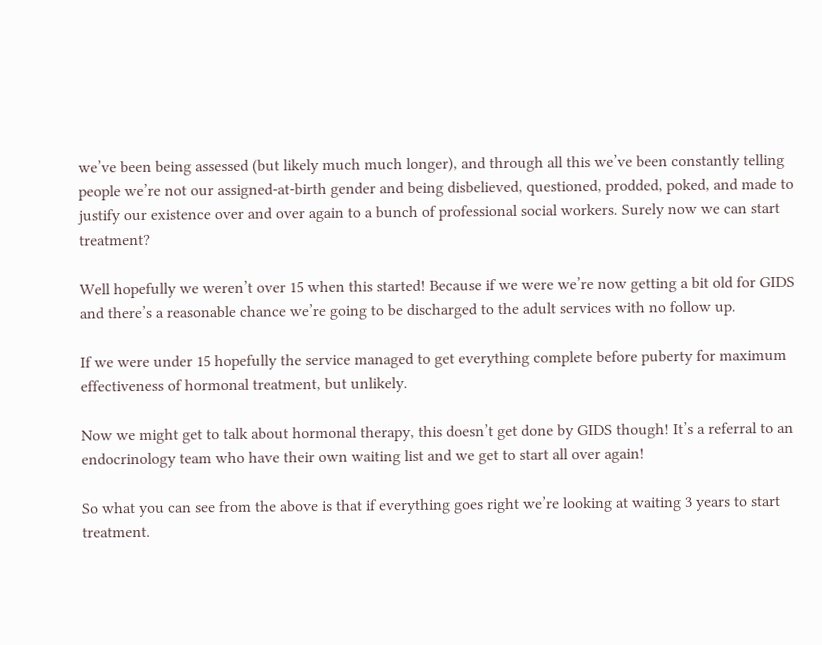we’ve been being assessed (but likely much much longer), and through all this we’ve been constantly telling people we’re not our assigned-at-birth gender and being disbelieved, questioned, prodded, poked, and made to justify our existence over and over again to a bunch of professional social workers. Surely now we can start treatment?

Well hopefully we weren’t over 15 when this started! Because if we were we’re now getting a bit old for GIDS and there’s a reasonable chance we’re going to be discharged to the adult services with no follow up.

If we were under 15 hopefully the service managed to get everything complete before puberty for maximum effectiveness of hormonal treatment, but unlikely.

Now we might get to talk about hormonal therapy, this doesn’t get done by GIDS though! It’s a referral to an endocrinology team who have their own waiting list and we get to start all over again!

So what you can see from the above is that if everything goes right we’re looking at waiting 3 years to start treatment.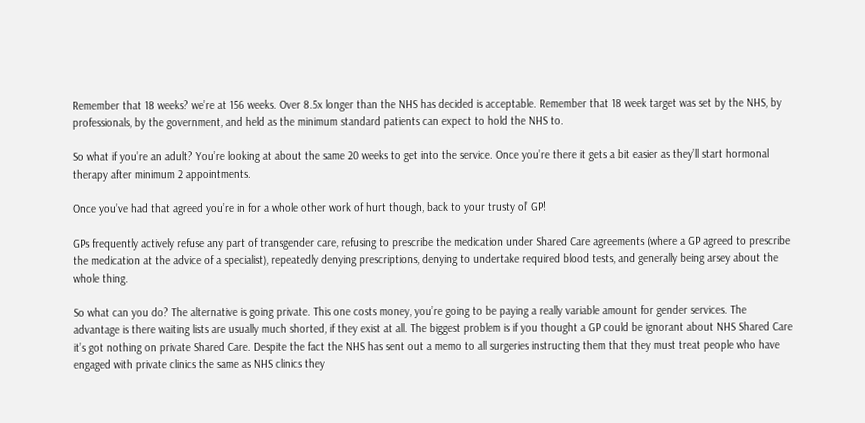Remember that 18 weeks? we’re at 156 weeks. Over 8.5x longer than the NHS has decided is acceptable. Remember that 18 week target was set by the NHS, by professionals, by the government, and held as the minimum standard patients can expect to hold the NHS to.

So what if you’re an adult? You’re looking at about the same 20 weeks to get into the service. Once you’re there it gets a bit easier as they’ll start hormonal therapy after minimum 2 appointments.

Once you’ve had that agreed you’re in for a whole other work of hurt though, back to your trusty ol’ GP!

GPs frequently actively refuse any part of transgender care, refusing to prescribe the medication under Shared Care agreements (where a GP agreed to prescribe the medication at the advice of a specialist), repeatedly denying prescriptions, denying to undertake required blood tests, and generally being arsey about the whole thing.

So what can you do? The alternative is going private. This one costs money, you’re going to be paying a really variable amount for gender services. The advantage is there waiting lists are usually much shorted, if they exist at all. The biggest problem is if you thought a GP could be ignorant about NHS Shared Care it’s got nothing on private Shared Care. Despite the fact the NHS has sent out a memo to all surgeries instructing them that they must treat people who have engaged with private clinics the same as NHS clinics they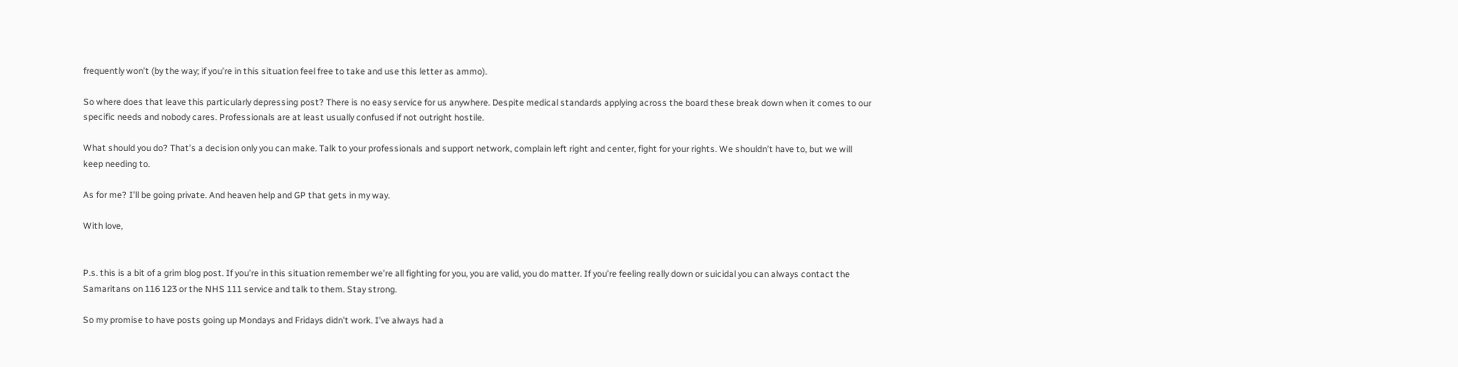frequently won’t (by the way; if you’re in this situation feel free to take and use this letter as ammo).

So where does that leave this particularly depressing post? There is no easy service for us anywhere. Despite medical standards applying across the board these break down when it comes to our specific needs and nobody cares. Professionals are at least usually confused if not outright hostile.

What should you do? That’s a decision only you can make. Talk to your professionals and support network, complain left right and center, fight for your rights. We shouldn’t have to, but we will keep needing to.

As for me? I’ll be going private. And heaven help and GP that gets in my way.

With love,


P.s. this is a bit of a grim blog post. If you’re in this situation remember we’re all fighting for you, you are valid, you do matter. If you’re feeling really down or suicidal you can always contact the Samaritans on 116 123 or the NHS 111 service and talk to them. Stay strong.

So my promise to have posts going up Mondays and Fridays didn’t work. I’ve always had a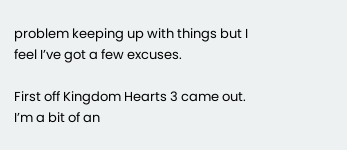problem keeping up with things but I feel I’ve got a few excuses.

First off Kingdom Hearts 3 came out. I’m a bit of an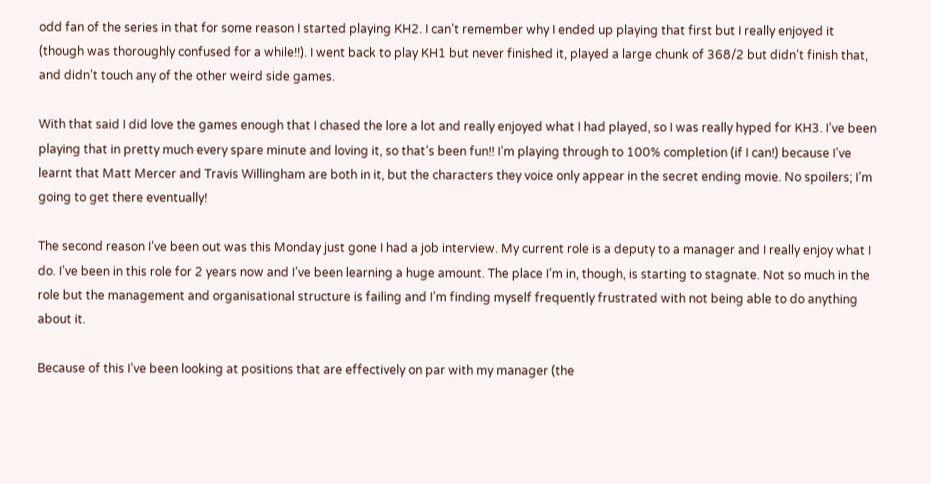odd fan of the series in that for some reason I started playing KH2. I can’t remember why I ended up playing that first but I really enjoyed it (though was thoroughly confused for a while!!). I went back to play KH1 but never finished it, played a large chunk of 368/2 but didn’t finish that, and didn’t touch any of the other weird side games.

With that said I did love the games enough that I chased the lore a lot and really enjoyed what I had played, so I was really hyped for KH3. I’ve been playing that in pretty much every spare minute and loving it, so that’s been fun!! I’m playing through to 100% completion (if I can!) because I’ve learnt that Matt Mercer and Travis Willingham are both in it, but the characters they voice only appear in the secret ending movie. No spoilers; I’m going to get there eventually!

The second reason I’ve been out was this Monday just gone I had a job interview. My current role is a deputy to a manager and I really enjoy what I do. I’ve been in this role for 2 years now and I’ve been learning a huge amount. The place I’m in, though, is starting to stagnate. Not so much in the role but the management and organisational structure is failing and I’m finding myself frequently frustrated with not being able to do anything about it.

Because of this I’ve been looking at positions that are effectively on par with my manager (the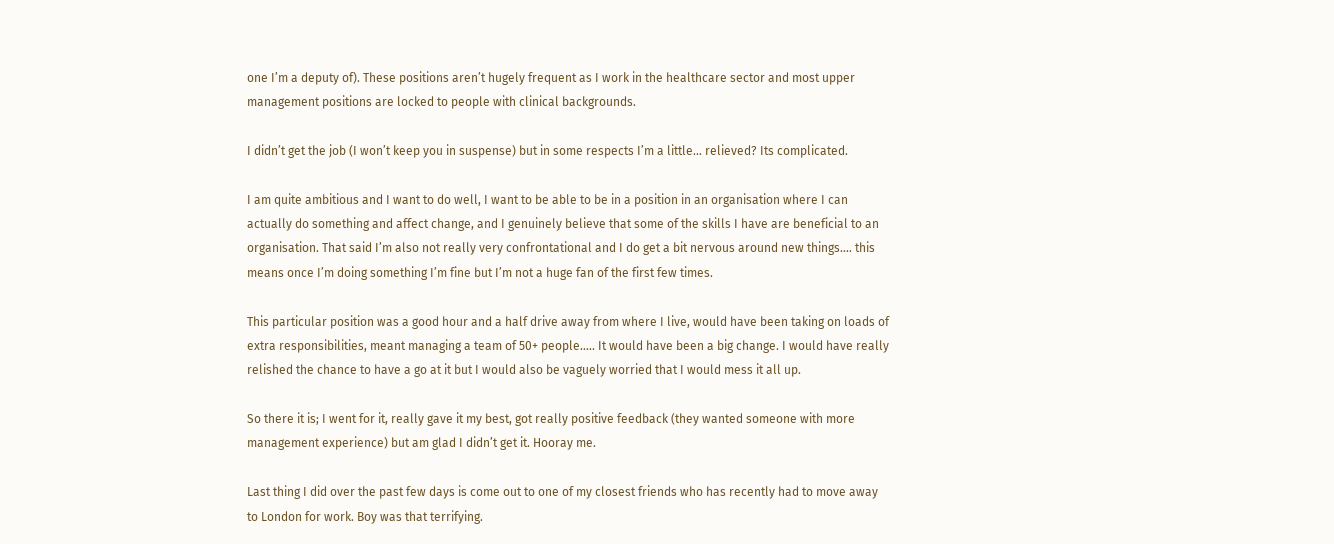one I’m a deputy of). These positions aren’t hugely frequent as I work in the healthcare sector and most upper management positions are locked to people with clinical backgrounds.

I didn’t get the job (I won’t keep you in suspense) but in some respects I’m a little… relieved? Its complicated.

I am quite ambitious and I want to do well, I want to be able to be in a position in an organisation where I can actually do something and affect change, and I genuinely believe that some of the skills I have are beneficial to an organisation. That said I’m also not really very confrontational and I do get a bit nervous around new things…. this means once I’m doing something I’m fine but I’m not a huge fan of the first few times.

This particular position was a good hour and a half drive away from where I live, would have been taking on loads of extra responsibilities, meant managing a team of 50+ people….. It would have been a big change. I would have really relished the chance to have a go at it but I would also be vaguely worried that I would mess it all up.

So there it is; I went for it, really gave it my best, got really positive feedback (they wanted someone with more management experience) but am glad I didn’t get it. Hooray me.

Last thing I did over the past few days is come out to one of my closest friends who has recently had to move away to London for work. Boy was that terrifying.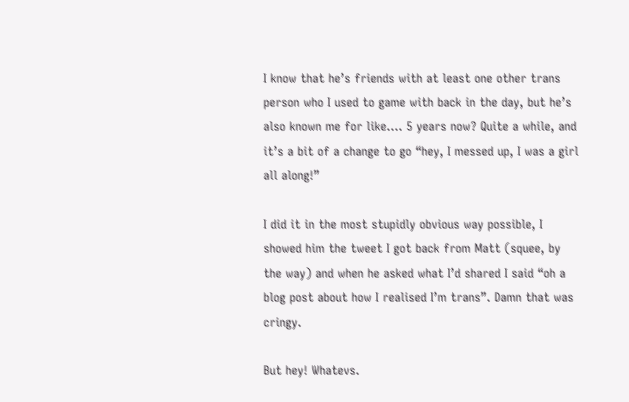I know that he’s friends with at least one other trans person who I used to game with back in the day, but he’s also known me for like…. 5 years now? Quite a while, and it’s a bit of a change to go “hey, I messed up, I was a girl all along!”

I did it in the most stupidly obvious way possible, I showed him the tweet I got back from Matt (squee, by the way) and when he asked what I’d shared I said “oh a blog post about how I realised I’m trans”. Damn that was cringy.

But hey! Whatevs.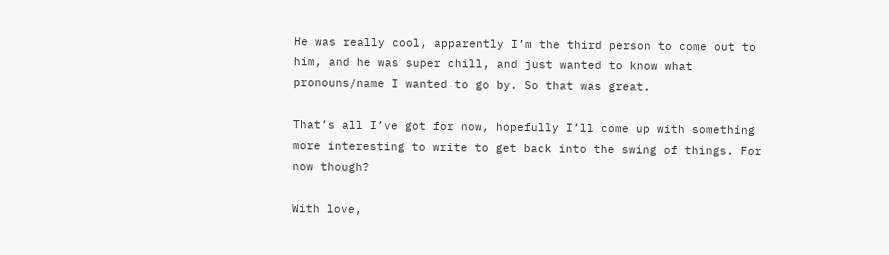He was really cool, apparently I’m the third person to come out to him, and he was super chill, and just wanted to know what pronouns/name I wanted to go by. So that was great.

That’s all I’ve got for now, hopefully I’ll come up with something more interesting to write to get back into the swing of things. For now though?

With love,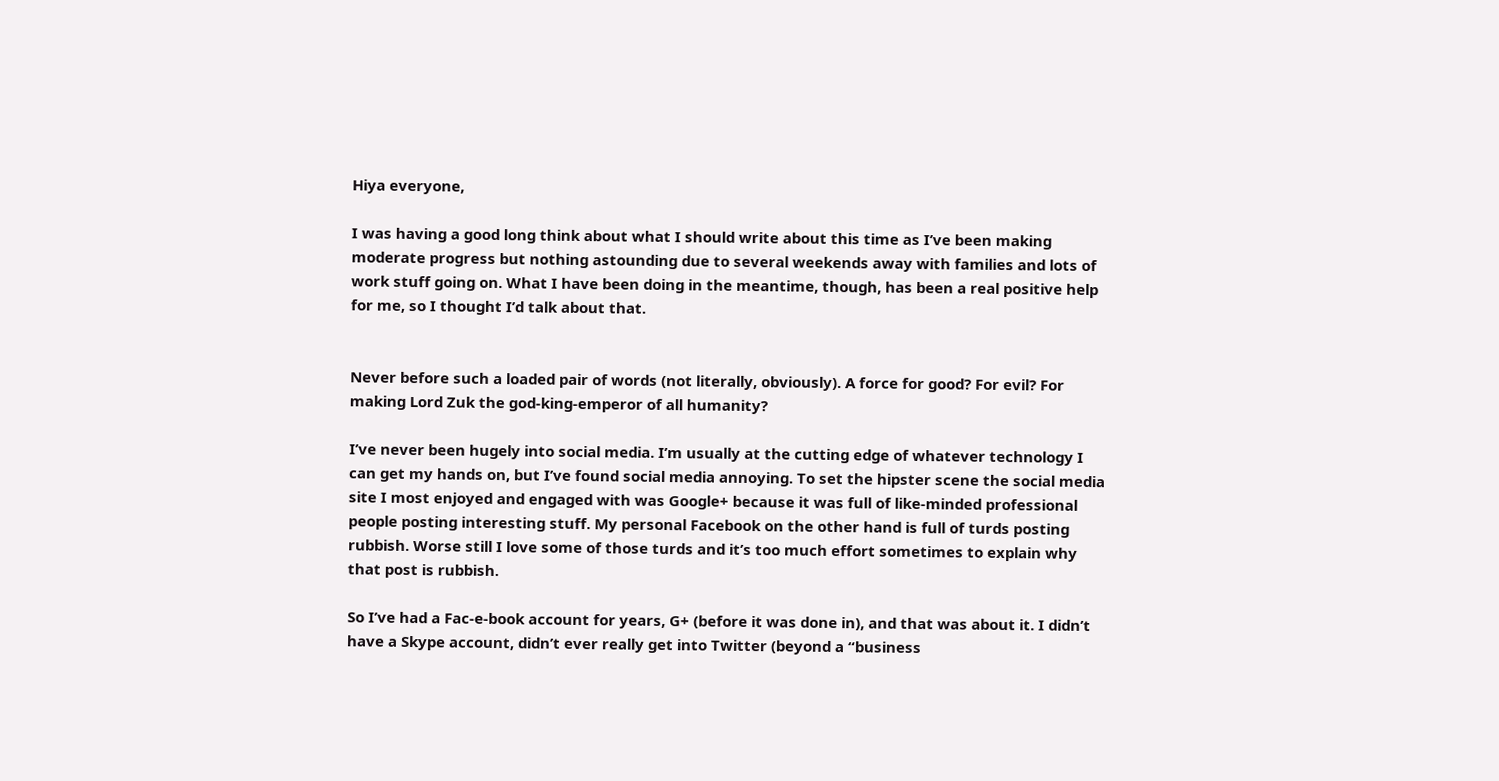Hiya everyone,

I was having a good long think about what I should write about this time as I’ve been making moderate progress but nothing astounding due to several weekends away with families and lots of work stuff going on. What I have been doing in the meantime, though, has been a real positive help for me, so I thought I’d talk about that.


Never before such a loaded pair of words (not literally, obviously). A force for good? For evil? For making Lord Zuk the god-king-emperor of all humanity?

I’ve never been hugely into social media. I’m usually at the cutting edge of whatever technology I can get my hands on, but I’ve found social media annoying. To set the hipster scene the social media site I most enjoyed and engaged with was Google+ because it was full of like-minded professional people posting interesting stuff. My personal Facebook on the other hand is full of turds posting rubbish. Worse still I love some of those turds and it’s too much effort sometimes to explain why that post is rubbish.

So I’ve had a Fac-e-book account for years, G+ (before it was done in), and that was about it. I didn’t have a Skype account, didn’t ever really get into Twitter (beyond a “business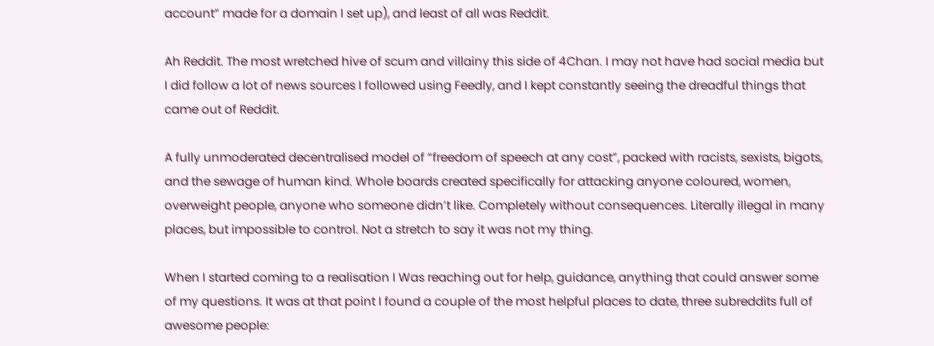account” made for a domain I set up), and least of all was Reddit.

Ah Reddit. The most wretched hive of scum and villainy this side of 4Chan. I may not have had social media but I did follow a lot of news sources I followed using Feedly, and I kept constantly seeing the dreadful things that came out of Reddit.

A fully unmoderated decentralised model of “freedom of speech at any cost”, packed with racists, sexists, bigots, and the sewage of human kind. Whole boards created specifically for attacking anyone coloured, women, overweight people, anyone who someone didn’t like. Completely without consequences. Literally illegal in many places, but impossible to control. Not a stretch to say it was not my thing.

When I started coming to a realisation I Was reaching out for help, guidance, anything that could answer some of my questions. It was at that point I found a couple of the most helpful places to date, three subreddits full of awesome people: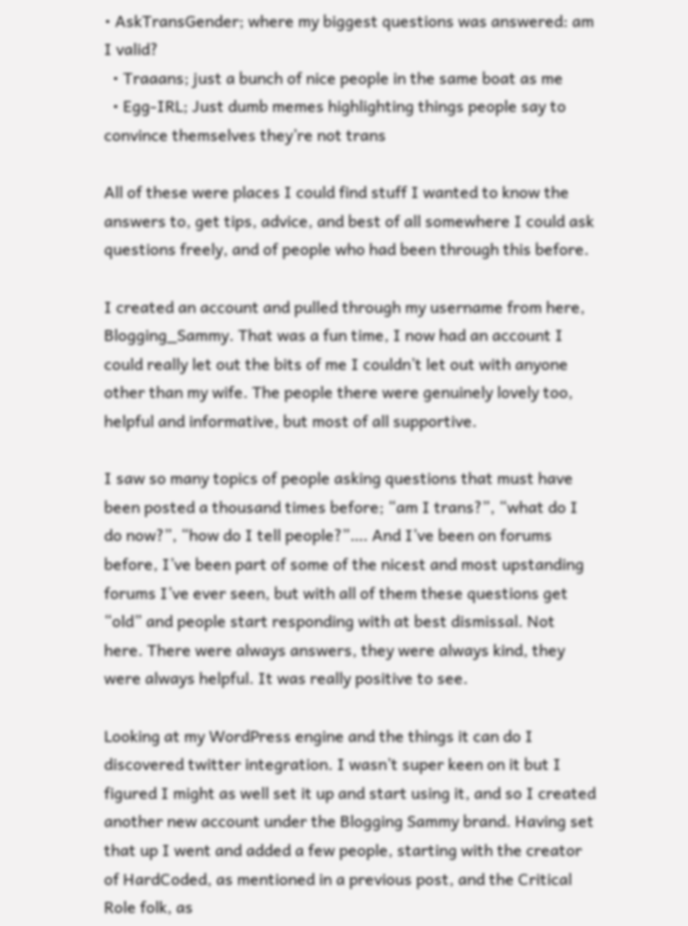• AskTransGender; where my biggest questions was answered: am I valid?
  • Traaans; just a bunch of nice people in the same boat as me
  • Egg-IRL; Just dumb memes highlighting things people say to convince themselves they’re not trans

All of these were places I could find stuff I wanted to know the answers to, get tips, advice, and best of all somewhere I could ask questions freely, and of people who had been through this before.

I created an account and pulled through my username from here, Blogging_Sammy. That was a fun time, I now had an account I could really let out the bits of me I couldn’t let out with anyone other than my wife. The people there were genuinely lovely too, helpful and informative, but most of all supportive.

I saw so many topics of people asking questions that must have been posted a thousand times before; “am I trans?”, “what do I do now?”, “how do I tell people?”…. And I’ve been on forums before, I’ve been part of some of the nicest and most upstanding forums I’ve ever seen, but with all of them these questions get “old” and people start responding with at best dismissal. Not here. There were always answers, they were always kind, they were always helpful. It was really positive to see.

Looking at my WordPress engine and the things it can do I discovered twitter integration. I wasn’t super keen on it but I figured I might as well set it up and start using it, and so I created another new account under the Blogging Sammy brand. Having set that up I went and added a few people, starting with the creator of HardCoded, as mentioned in a previous post, and the Critical Role folk, as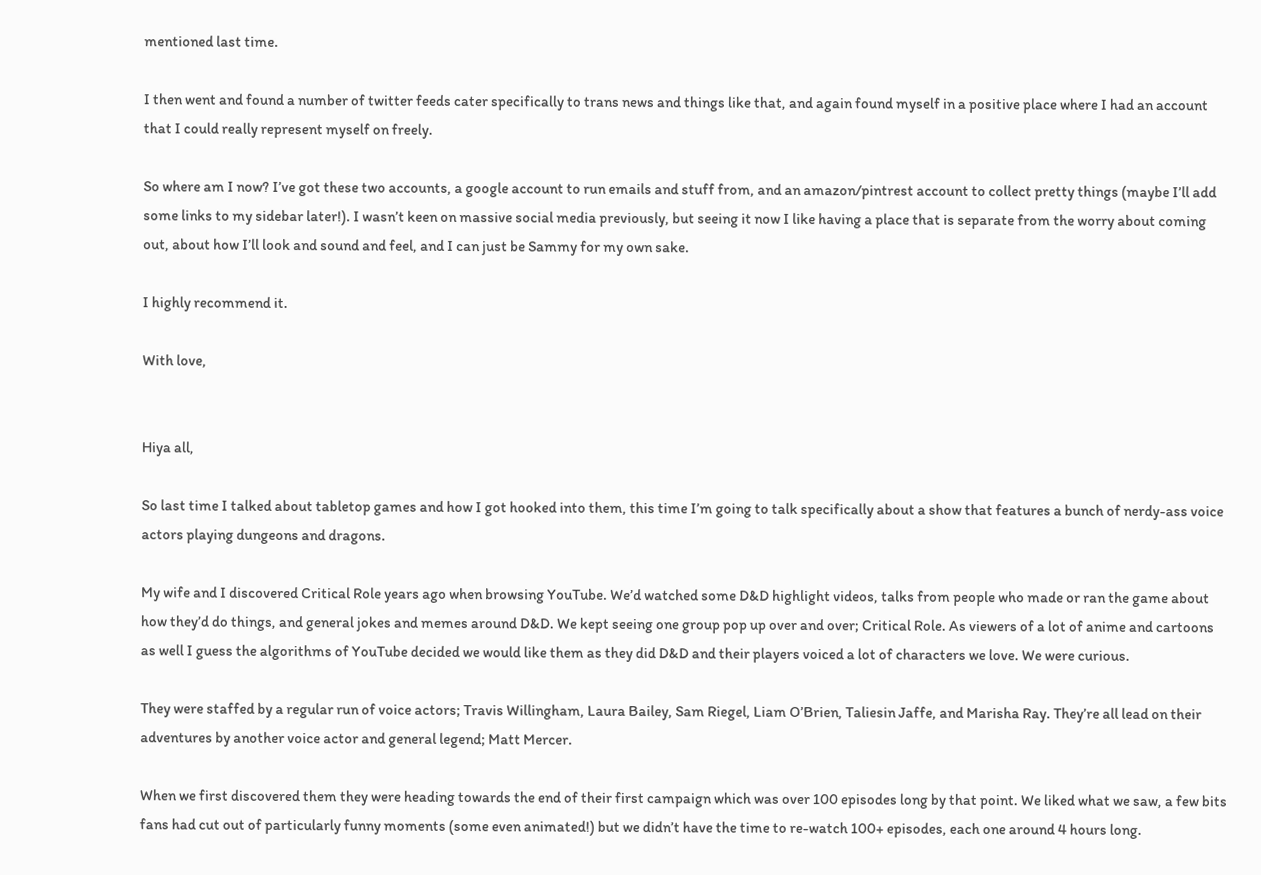mentioned last time.

I then went and found a number of twitter feeds cater specifically to trans news and things like that, and again found myself in a positive place where I had an account that I could really represent myself on freely.

So where am I now? I’ve got these two accounts, a google account to run emails and stuff from, and an amazon/pintrest account to collect pretty things (maybe I’ll add some links to my sidebar later!). I wasn’t keen on massive social media previously, but seeing it now I like having a place that is separate from the worry about coming out, about how I’ll look and sound and feel, and I can just be Sammy for my own sake.

I highly recommend it.

With love,


Hiya all,

So last time I talked about tabletop games and how I got hooked into them, this time I’m going to talk specifically about a show that features a bunch of nerdy-ass voice actors playing dungeons and dragons.

My wife and I discovered Critical Role years ago when browsing YouTube. We’d watched some D&D highlight videos, talks from people who made or ran the game about how they’d do things, and general jokes and memes around D&D. We kept seeing one group pop up over and over; Critical Role. As viewers of a lot of anime and cartoons as well I guess the algorithms of YouTube decided we would like them as they did D&D and their players voiced a lot of characters we love. We were curious.

They were staffed by a regular run of voice actors; Travis Willingham, Laura Bailey, Sam Riegel, Liam O’Brien, Taliesin Jaffe, and Marisha Ray. They’re all lead on their adventures by another voice actor and general legend; Matt Mercer.

When we first discovered them they were heading towards the end of their first campaign which was over 100 episodes long by that point. We liked what we saw, a few bits fans had cut out of particularly funny moments (some even animated!) but we didn’t have the time to re-watch 100+ episodes, each one around 4 hours long.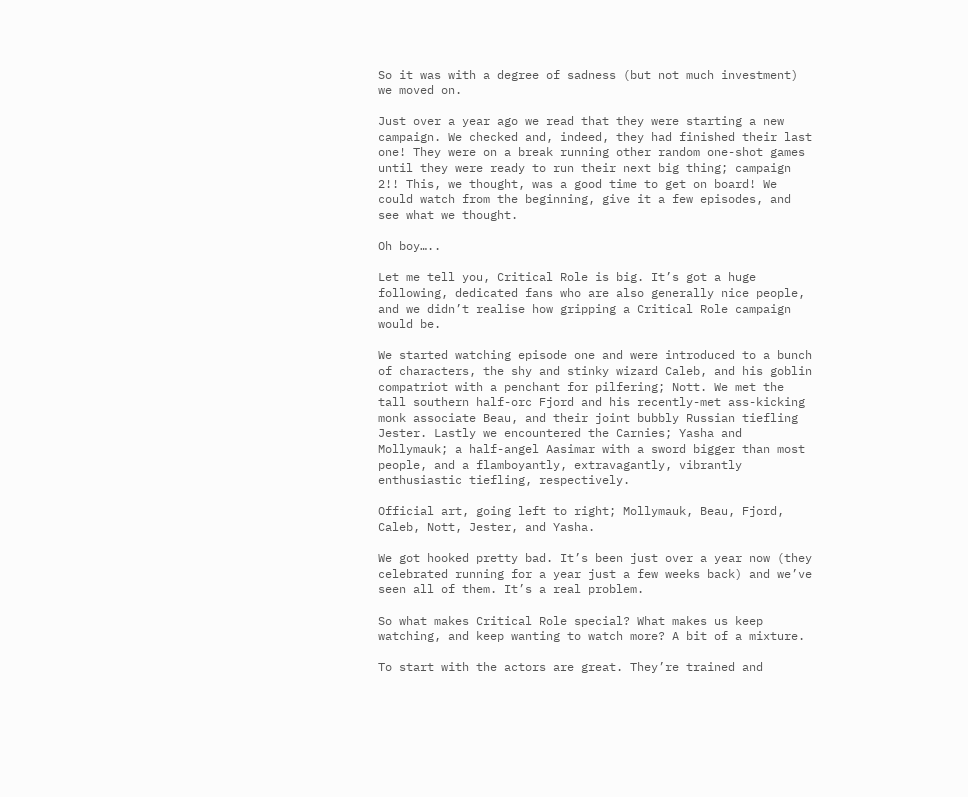So it was with a degree of sadness (but not much investment) we moved on.

Just over a year ago we read that they were starting a new campaign. We checked and, indeed, they had finished their last one! They were on a break running other random one-shot games until they were ready to run their next big thing; campaign 2!! This, we thought, was a good time to get on board! We could watch from the beginning, give it a few episodes, and see what we thought.

Oh boy…..

Let me tell you, Critical Role is big. It’s got a huge following, dedicated fans who are also generally nice people, and we didn’t realise how gripping a Critical Role campaign would be.

We started watching episode one and were introduced to a bunch of characters, the shy and stinky wizard Caleb, and his goblin compatriot with a penchant for pilfering; Nott. We met the tall southern half-orc Fjord and his recently-met ass-kicking monk associate Beau, and their joint bubbly Russian tiefling Jester. Lastly we encountered the Carnies; Yasha and Mollymauk; a half-angel Aasimar with a sword bigger than most people, and a flamboyantly, extravagantly, vibrantly enthusiastic tiefling, respectively.

Official art, going left to right; Mollymauk, Beau, Fjord, Caleb, Nott, Jester, and Yasha.

We got hooked pretty bad. It’s been just over a year now (they celebrated running for a year just a few weeks back) and we’ve seen all of them. It’s a real problem.

So what makes Critical Role special? What makes us keep watching, and keep wanting to watch more? A bit of a mixture.

To start with the actors are great. They’re trained and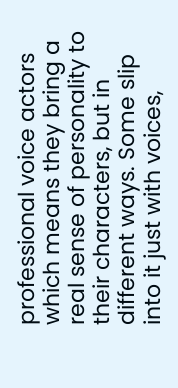professional voice actors which means they bring a real sense of personality to their characters, but in different ways. Some slip into it just with voices,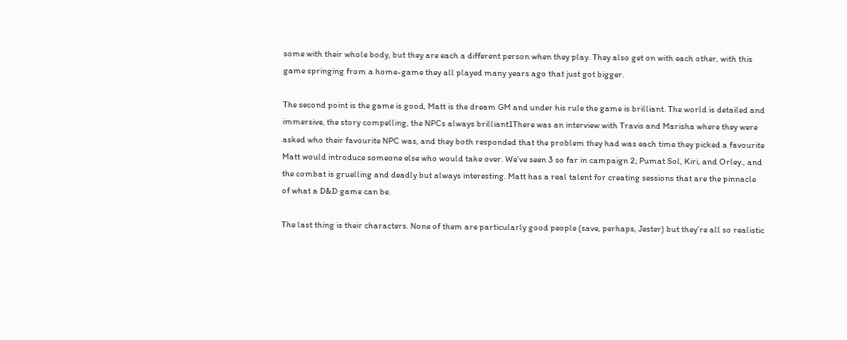some with their whole body, but they are each a different person when they play. They also get on with each other, with this game springing from a home-game they all played many years ago that just got bigger.

The second point is the game is good, Matt is the dream GM and under his rule the game is brilliant. The world is detailed and immersive, the story compelling, the NPCs always brilliant1There was an interview with Travis and Marisha where they were asked who their favourite NPC was, and they both responded that the problem they had was each time they picked a favourite Matt would introduce someone else who would take over. We’ve seen 3 so far in campaign 2; Pumat Sol, Kiri, and Orley., and the combat is gruelling and deadly but always interesting. Matt has a real talent for creating sessions that are the pinnacle of what a D&D game can be.

The last thing is their characters. None of them are particularly good people (save, perhaps, Jester) but they’re all so realistic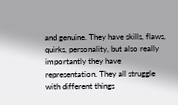and genuine. They have skills, flaws, quirks, personality, but also really importantly they have representation. They all struggle with different things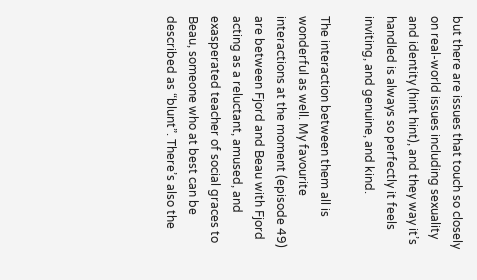but there are issues that touch so closely on real-world issues including sexuality and identity (hint hint), and they way it’s handled is always so perfectly it feels inviting, and genuine, and kind.

The interaction between them all is wonderful as well. My favourite interactions at the moment (episode 49) are between Fjord and Beau with Fjord acting as a reluctant, amused, and exasperated teacher of social graces to Beau, someone who at best can be described as “blunt”. There’s also the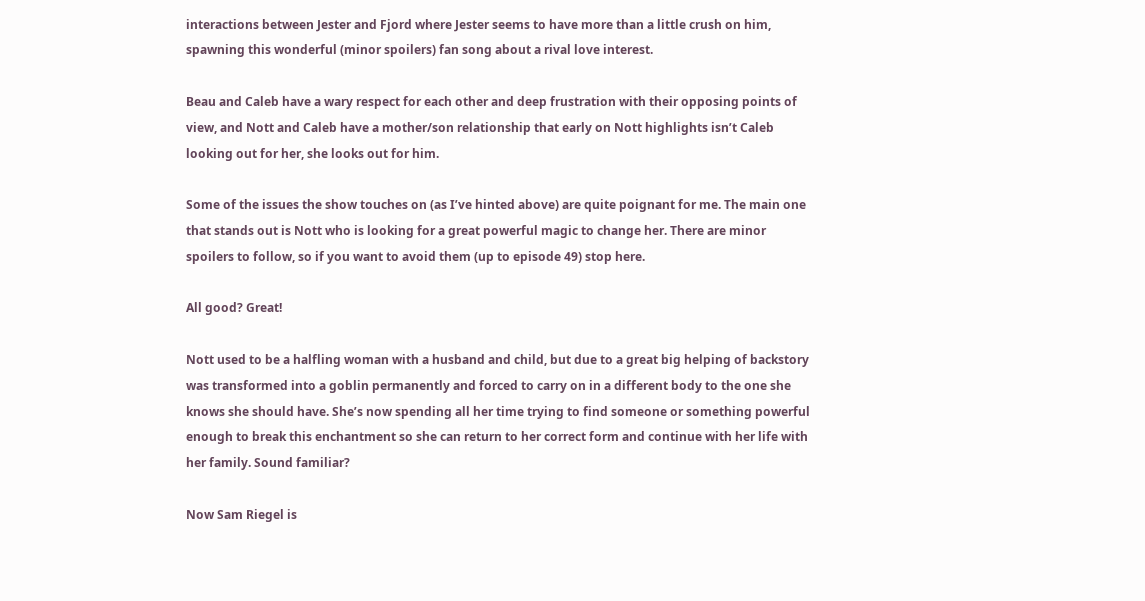interactions between Jester and Fjord where Jester seems to have more than a little crush on him, spawning this wonderful (minor spoilers) fan song about a rival love interest.

Beau and Caleb have a wary respect for each other and deep frustration with their opposing points of view, and Nott and Caleb have a mother/son relationship that early on Nott highlights isn’t Caleb looking out for her, she looks out for him.

Some of the issues the show touches on (as I’ve hinted above) are quite poignant for me. The main one that stands out is Nott who is looking for a great powerful magic to change her. There are minor spoilers to follow, so if you want to avoid them (up to episode 49) stop here.

All good? Great!

Nott used to be a halfling woman with a husband and child, but due to a great big helping of backstory was transformed into a goblin permanently and forced to carry on in a different body to the one she knows she should have. She’s now spending all her time trying to find someone or something powerful enough to break this enchantment so she can return to her correct form and continue with her life with her family. Sound familiar?

Now Sam Riegel is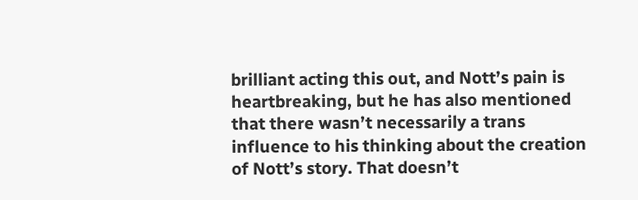brilliant acting this out, and Nott’s pain is heartbreaking, but he has also mentioned that there wasn’t necessarily a trans influence to his thinking about the creation of Nott’s story. That doesn’t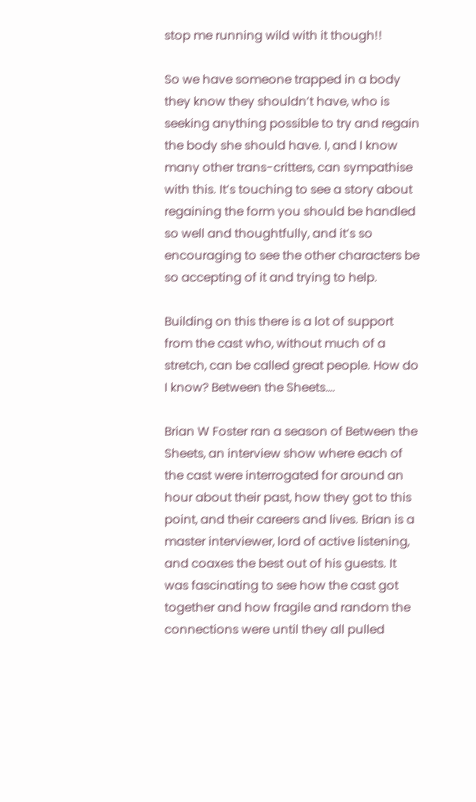stop me running wild with it though!!

So we have someone trapped in a body they know they shouldn’t have, who is seeking anything possible to try and regain the body she should have. I, and I know many other trans-critters, can sympathise with this. It’s touching to see a story about regaining the form you should be handled so well and thoughtfully, and it’s so encouraging to see the other characters be so accepting of it and trying to help.

Building on this there is a lot of support from the cast who, without much of a stretch, can be called great people. How do I know? Between the Sheets….

Brian W Foster ran a season of Between the Sheets, an interview show where each of the cast were interrogated for around an hour about their past, how they got to this point, and their careers and lives. Brian is a master interviewer, lord of active listening, and coaxes the best out of his guests. It was fascinating to see how the cast got together and how fragile and random the connections were until they all pulled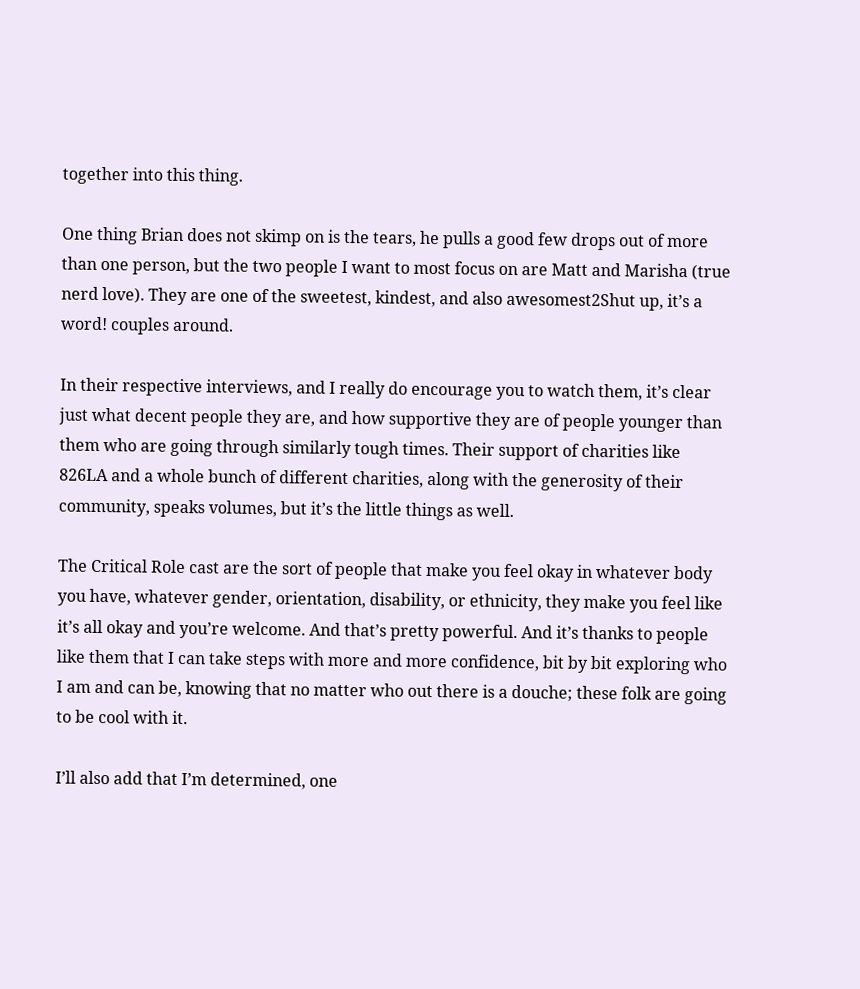together into this thing.

One thing Brian does not skimp on is the tears, he pulls a good few drops out of more than one person, but the two people I want to most focus on are Matt and Marisha (true nerd love). They are one of the sweetest, kindest, and also awesomest2Shut up, it’s a word! couples around.

In their respective interviews, and I really do encourage you to watch them, it’s clear just what decent people they are, and how supportive they are of people younger than them who are going through similarly tough times. Their support of charities like 826LA and a whole bunch of different charities, along with the generosity of their community, speaks volumes, but it’s the little things as well.

The Critical Role cast are the sort of people that make you feel okay in whatever body you have, whatever gender, orientation, disability, or ethnicity, they make you feel like it’s all okay and you’re welcome. And that’s pretty powerful. And it’s thanks to people like them that I can take steps with more and more confidence, bit by bit exploring who I am and can be, knowing that no matter who out there is a douche; these folk are going to be cool with it.

I’ll also add that I’m determined, one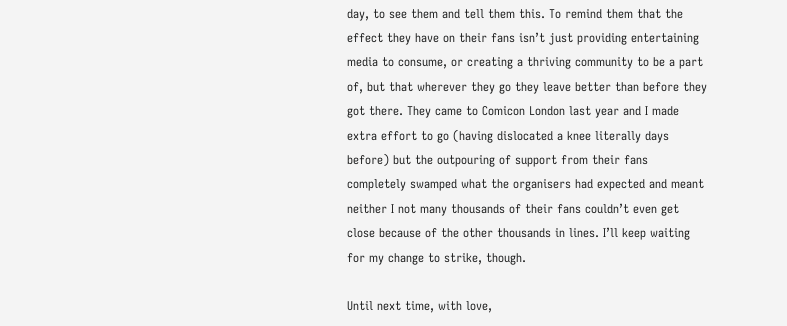day, to see them and tell them this. To remind them that the effect they have on their fans isn’t just providing entertaining media to consume, or creating a thriving community to be a part of, but that wherever they go they leave better than before they got there. They came to Comicon London last year and I made extra effort to go (having dislocated a knee literally days before) but the outpouring of support from their fans completely swamped what the organisers had expected and meant neither I not many thousands of their fans couldn’t even get close because of the other thousands in lines. I’ll keep waiting for my change to strike, though.

Until next time, with love,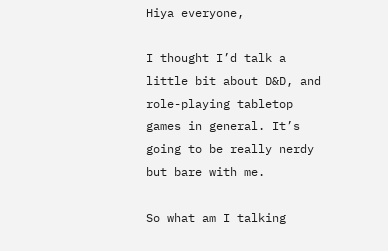Hiya everyone,

I thought I’d talk a little bit about D&D, and role-playing tabletop games in general. It’s going to be really nerdy but bare with me.

So what am I talking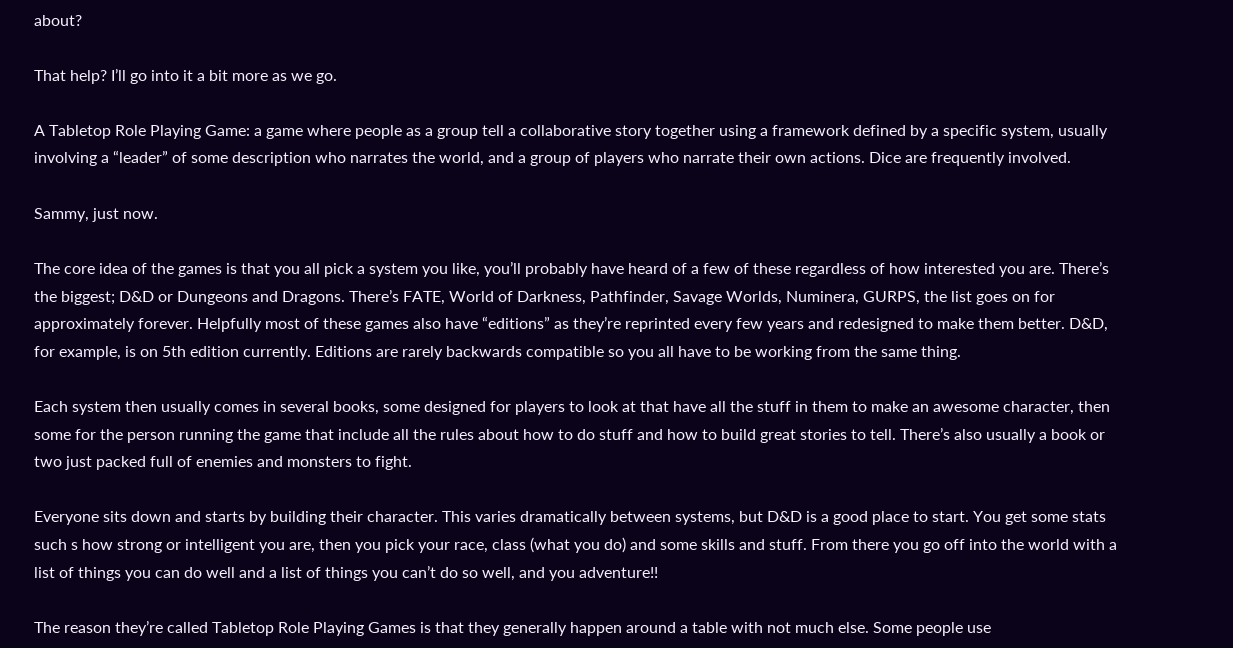about?

That help? I’ll go into it a bit more as we go.

A Tabletop Role Playing Game: a game where people as a group tell a collaborative story together using a framework defined by a specific system, usually involving a “leader” of some description who narrates the world, and a group of players who narrate their own actions. Dice are frequently involved.

Sammy, just now.

The core idea of the games is that you all pick a system you like, you’ll probably have heard of a few of these regardless of how interested you are. There’s the biggest; D&D or Dungeons and Dragons. There’s FATE, World of Darkness, Pathfinder, Savage Worlds, Numinera, GURPS, the list goes on for approximately forever. Helpfully most of these games also have “editions” as they’re reprinted every few years and redesigned to make them better. D&D, for example, is on 5th edition currently. Editions are rarely backwards compatible so you all have to be working from the same thing.

Each system then usually comes in several books, some designed for players to look at that have all the stuff in them to make an awesome character, then some for the person running the game that include all the rules about how to do stuff and how to build great stories to tell. There’s also usually a book or two just packed full of enemies and monsters to fight.

Everyone sits down and starts by building their character. This varies dramatically between systems, but D&D is a good place to start. You get some stats such s how strong or intelligent you are, then you pick your race, class (what you do) and some skills and stuff. From there you go off into the world with a list of things you can do well and a list of things you can’t do so well, and you adventure!!

The reason they’re called Tabletop Role Playing Games is that they generally happen around a table with not much else. Some people use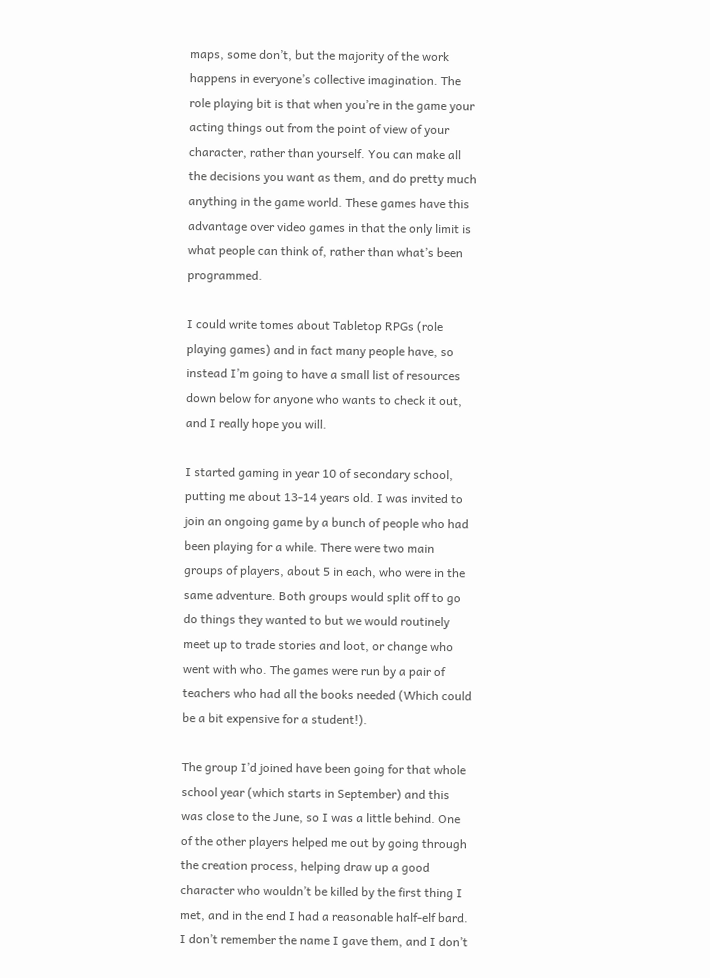maps, some don’t, but the majority of the work happens in everyone’s collective imagination. The role playing bit is that when you’re in the game your acting things out from the point of view of your character, rather than yourself. You can make all the decisions you want as them, and do pretty much anything in the game world. These games have this advantage over video games in that the only limit is what people can think of, rather than what’s been programmed.

I could write tomes about Tabletop RPGs (role playing games) and in fact many people have, so instead I’m going to have a small list of resources down below for anyone who wants to check it out, and I really hope you will.

I started gaming in year 10 of secondary school, putting me about 13-14 years old. I was invited to join an ongoing game by a bunch of people who had been playing for a while. There were two main groups of players, about 5 in each, who were in the same adventure. Both groups would split off to go do things they wanted to but we would routinely meet up to trade stories and loot, or change who went with who. The games were run by a pair of teachers who had all the books needed (Which could be a bit expensive for a student!).

The group I’d joined have been going for that whole school year (which starts in September) and this was close to the June, so I was a little behind. One of the other players helped me out by going through the creation process, helping draw up a good character who wouldn’t be killed by the first thing I met, and in the end I had a reasonable half-elf bard. I don’t remember the name I gave them, and I don’t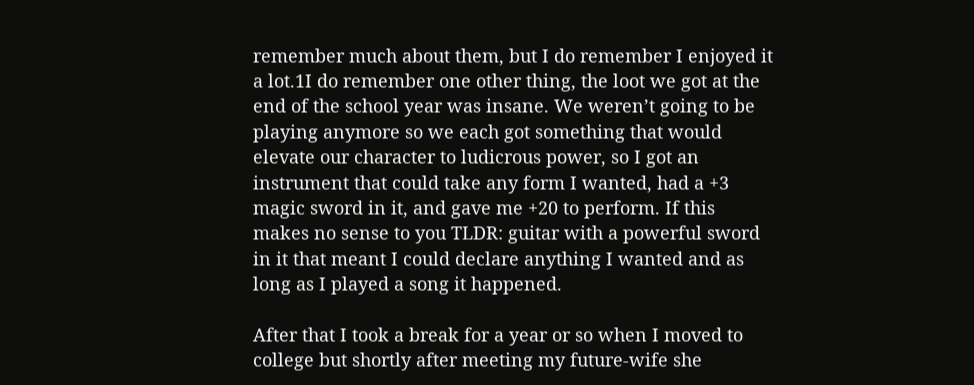remember much about them, but I do remember I enjoyed it a lot.1I do remember one other thing, the loot we got at the end of the school year was insane. We weren’t going to be playing anymore so we each got something that would elevate our character to ludicrous power, so I got an instrument that could take any form I wanted, had a +3 magic sword in it, and gave me +20 to perform. If this makes no sense to you TLDR: guitar with a powerful sword in it that meant I could declare anything I wanted and as long as I played a song it happened.

After that I took a break for a year or so when I moved to college but shortly after meeting my future-wife she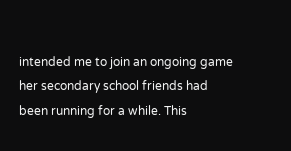intended me to join an ongoing game her secondary school friends had been running for a while. This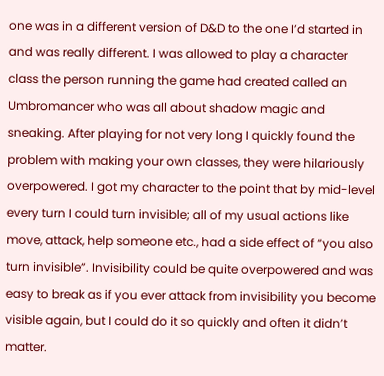one was in a different version of D&D to the one I’d started in and was really different. I was allowed to play a character class the person running the game had created called an Umbromancer who was all about shadow magic and sneaking. After playing for not very long I quickly found the problem with making your own classes, they were hilariously overpowered. I got my character to the point that by mid-level every turn I could turn invisible; all of my usual actions like move, attack, help someone etc., had a side effect of “you also turn invisible”. Invisibility could be quite overpowered and was easy to break as if you ever attack from invisibility you become visible again, but I could do it so quickly and often it didn’t matter.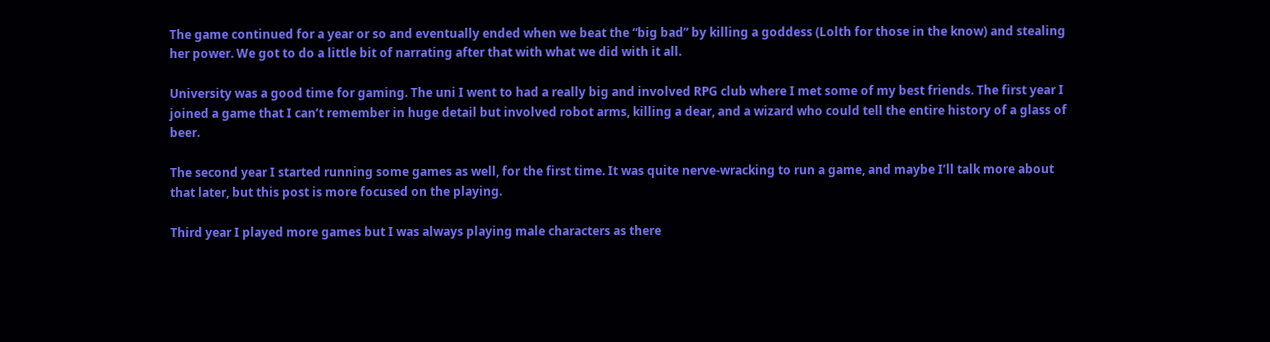The game continued for a year or so and eventually ended when we beat the “big bad” by killing a goddess (Lolth for those in the know) and stealing her power. We got to do a little bit of narrating after that with what we did with it all.

University was a good time for gaming. The uni I went to had a really big and involved RPG club where I met some of my best friends. The first year I joined a game that I can’t remember in huge detail but involved robot arms, killing a dear, and a wizard who could tell the entire history of a glass of beer.

The second year I started running some games as well, for the first time. It was quite nerve-wracking to run a game, and maybe I’ll talk more about that later, but this post is more focused on the playing.

Third year I played more games but I was always playing male characters as there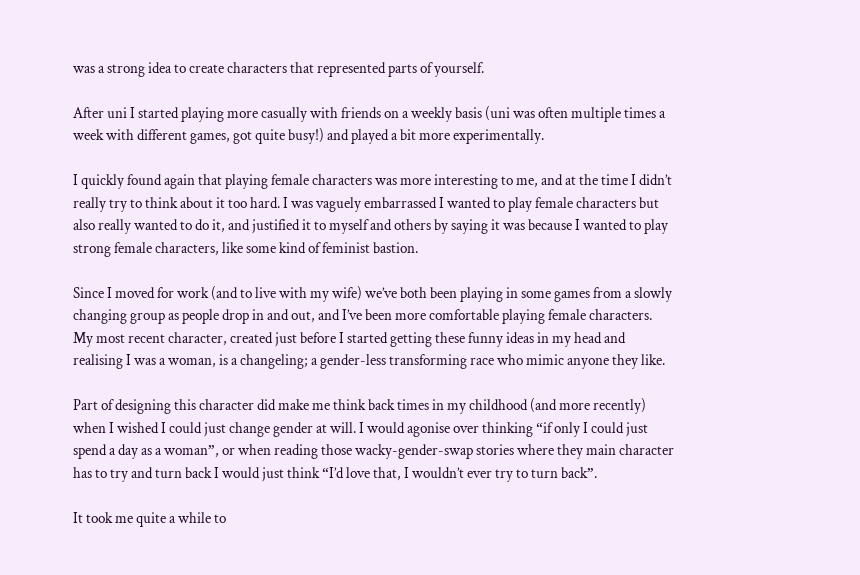was a strong idea to create characters that represented parts of yourself.

After uni I started playing more casually with friends on a weekly basis (uni was often multiple times a week with different games, got quite busy!) and played a bit more experimentally.

I quickly found again that playing female characters was more interesting to me, and at the time I didn’t really try to think about it too hard. I was vaguely embarrassed I wanted to play female characters but also really wanted to do it, and justified it to myself and others by saying it was because I wanted to play strong female characters, like some kind of feminist bastion.

Since I moved for work (and to live with my wife) we’ve both been playing in some games from a slowly changing group as people drop in and out, and I’ve been more comfortable playing female characters. My most recent character, created just before I started getting these funny ideas in my head and realising I was a woman, is a changeling; a gender-less transforming race who mimic anyone they like.

Part of designing this character did make me think back times in my childhood (and more recently) when I wished I could just change gender at will. I would agonise over thinking “if only I could just spend a day as a woman”, or when reading those wacky-gender-swap stories where they main character has to try and turn back I would just think “I’d love that, I wouldn’t ever try to turn back”.

It took me quite a while to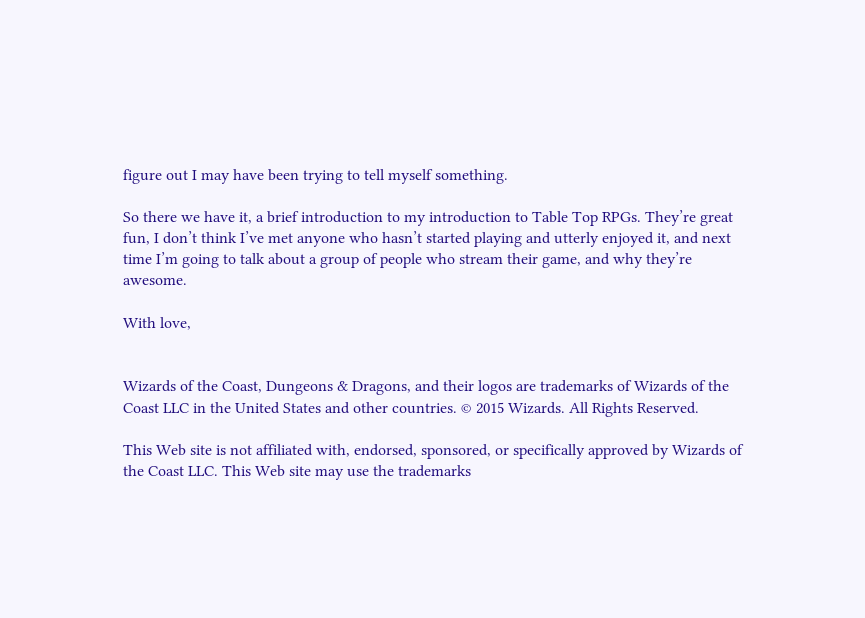figure out I may have been trying to tell myself something.

So there we have it, a brief introduction to my introduction to Table Top RPGs. They’re great fun, I don’t think I’ve met anyone who hasn’t started playing and utterly enjoyed it, and next time I’m going to talk about a group of people who stream their game, and why they’re awesome.

With love,


Wizards of the Coast, Dungeons & Dragons, and their logos are trademarks of Wizards of the Coast LLC in the United States and other countries. © 2015 Wizards. All Rights Reserved.

This Web site is not affiliated with, endorsed, sponsored, or specifically approved by Wizards of the Coast LLC. This Web site may use the trademarks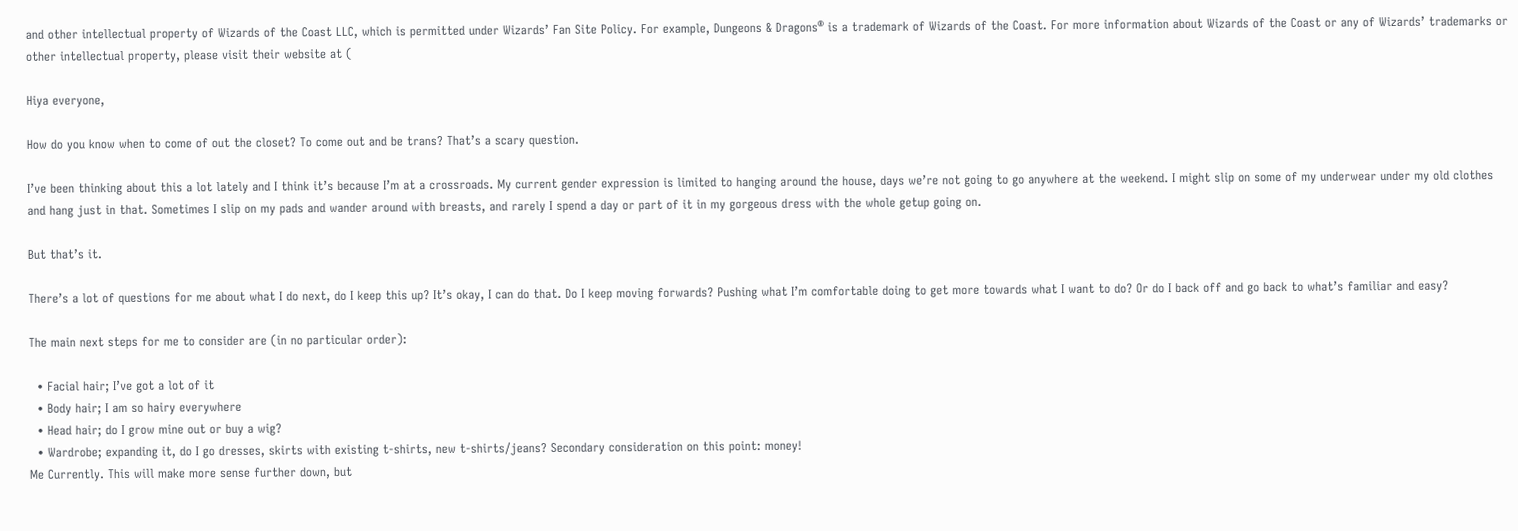and other intellectual property of Wizards of the Coast LLC, which is permitted under Wizards’ Fan Site Policy. For example, Dungeons & Dragons® is a trademark of Wizards of the Coast. For more information about Wizards of the Coast or any of Wizards’ trademarks or other intellectual property, please visit their website at (

Hiya everyone,

How do you know when to come of out the closet? To come out and be trans? That’s a scary question.

I’ve been thinking about this a lot lately and I think it’s because I’m at a crossroads. My current gender expression is limited to hanging around the house, days we’re not going to go anywhere at the weekend. I might slip on some of my underwear under my old clothes and hang just in that. Sometimes I slip on my pads and wander around with breasts, and rarely I spend a day or part of it in my gorgeous dress with the whole getup going on.

But that’s it.

There’s a lot of questions for me about what I do next, do I keep this up? It’s okay, I can do that. Do I keep moving forwards? Pushing what I’m comfortable doing to get more towards what I want to do? Or do I back off and go back to what’s familiar and easy?

The main next steps for me to consider are (in no particular order):

  • Facial hair; I’ve got a lot of it
  • Body hair; I am so hairy everywhere
  • Head hair; do I grow mine out or buy a wig?
  • Wardrobe; expanding it, do I go dresses, skirts with existing t-shirts, new t-shirts/jeans? Secondary consideration on this point: money!
Me Currently. This will make more sense further down, but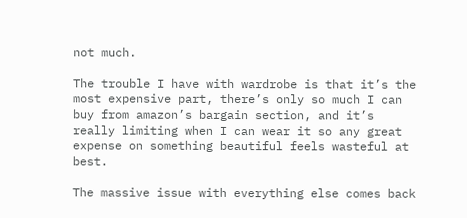not much.

The trouble I have with wardrobe is that it’s the most expensive part, there’s only so much I can buy from amazon’s bargain section, and it’s really limiting when I can wear it so any great expense on something beautiful feels wasteful at best.

The massive issue with everything else comes back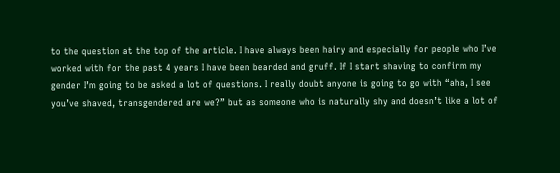to the question at the top of the article. I have always been hairy and especially for people who I’ve worked with for the past 4 years I have been bearded and gruff. If I start shaving to confirm my gender I’m going to be asked a lot of questions. I really doubt anyone is going to go with “aha, I see you’ve shaved, transgendered are we?” but as someone who is naturally shy and doesn’t like a lot of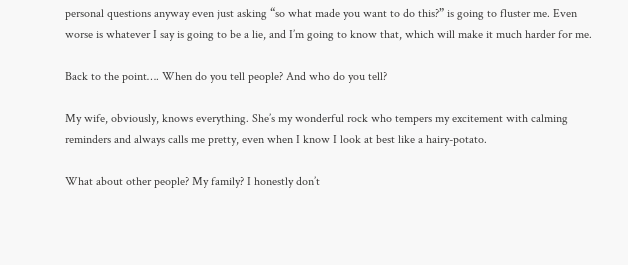personal questions anyway even just asking “so what made you want to do this?” is going to fluster me. Even worse is whatever I say is going to be a lie, and I’m going to know that, which will make it much harder for me.

Back to the point…. When do you tell people? And who do you tell?

My wife, obviously, knows everything. She’s my wonderful rock who tempers my excitement with calming reminders and always calls me pretty, even when I know I look at best like a hairy-potato.

What about other people? My family? I honestly don’t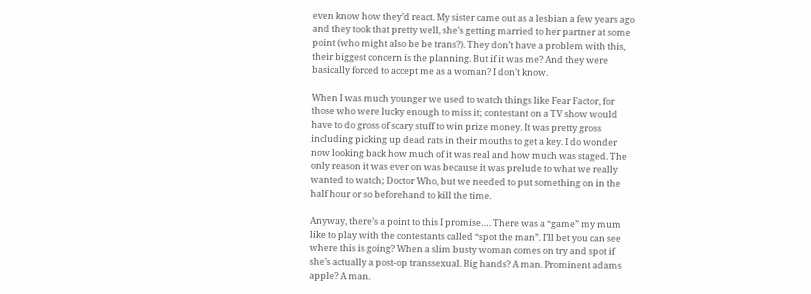even know how they’d react. My sister came out as a lesbian a few years ago and they took that pretty well, she’s getting married to her partner at some point (who might also be be trans?). They don’t have a problem with this, their biggest concern is the planning. But if it was me? And they were basically forced to accept me as a woman? I don’t know.

When I was much younger we used to watch things like Fear Factor, for those who were lucky enough to miss it; contestant on a TV show would have to do gross of scary stuff to win prize money. It was pretty gross including picking up dead rats in their mouths to get a key. I do wonder now looking back how much of it was real and how much was staged. The only reason it was ever on was because it was prelude to what we really wanted to watch; Doctor Who, but we needed to put something on in the half hour or so beforehand to kill the time.

Anyway, there’s a point to this I promise…. There was a “game” my mum like to play with the contestants called “spot the man”. I’ll bet you can see where this is going? When a slim busty woman comes on try and spot if she’s actually a post-op transsexual. Big hands? A man. Prominent adams apple? A man.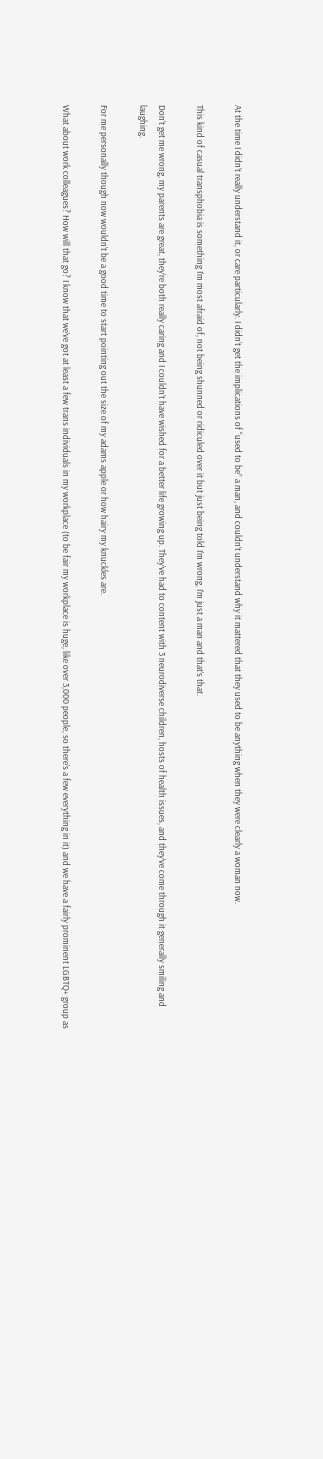At the time I didn’t really understand it, or care particularly. I didn’t get the implications of “used to be” a man, and couldn’t understand why it mattered that they used to be anything when they were clearly a woman now.

This kind of casual transphobia is something I’m most afraid of, not being shunned or ridiculed over it but just being told I’m wrong, I’m just a man and that’s that.

Don’t get me wrong, my parents are great, they’re both really caring and I couldn’t have wished for a better life growing up. They’ve had to content with 3 neurodiverse children, hosts of health issues, and they’ve come through it generally smiling and laughing.

For me personally though now wouldn’t be a good time to start pointing out the size of my adams apple or how hairy my knuckles are.

What about work colleagues? How will that go? I know that we’ve got at least a few trans individuals in my workplace (to be fair my workplace is huge, like over 3,000 people, so there’s a few everything in it) and we have a fairly prominent LGBTQ+ group as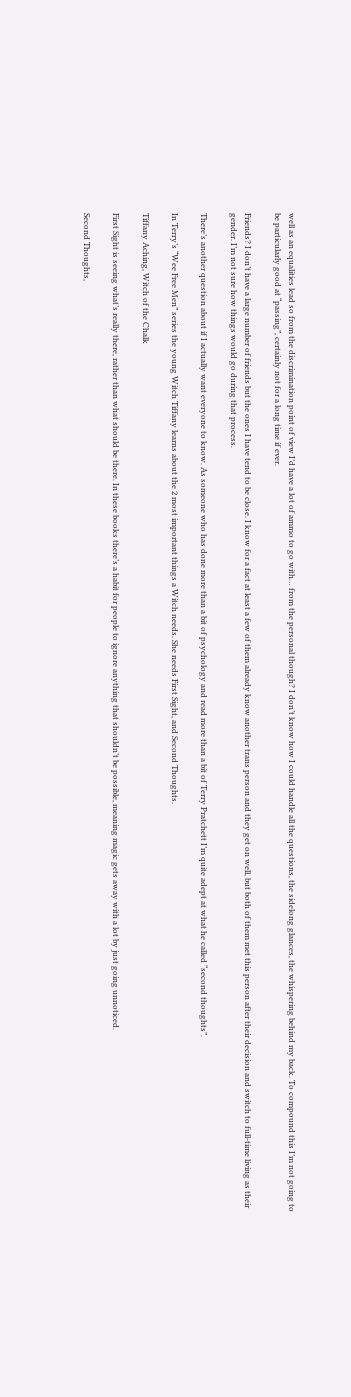well as an equalities lead so from the discrimination point of view I’d have a lot of ammo to go with… from the personal though? I don’t know how I could handle all the questions, the sidelong glances, the whispering behind my back. To compound this I’m not going to be particularly good at “passing”, certainly not for a long time if ever.

Friends? I don’t have a large number of friends but the ones I have tend to be close. I know for a fact at least a few of them already know another trans person and they get on well, but both of them met this person after their decision and switch to full-time living as their gender. I’m not sure how things would go during that process.

There’s another question about if I actually want everyone to know. As someone who has done more than a bit of psychology and read more than a bit of Terry Pratchett I’m quite adept at what he called “second thoughts”.

In Terry’s “Wee Free Men” series the young Witch Tiffany learns about the 2 most important things a Witch needs. She needs First Sight, and Second Thoughts.

Tiffany Aching, Witch of the Chalk

First Sight is seeing what’s really there, rather than what should be there. In these books there’s a habit for people to ignore anything that shouldn’t be possible, meaning magic gets away with a lot by just going unnoticed.

Second Thoughts,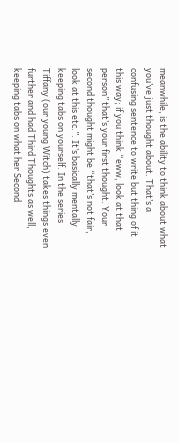meanwhile, is the ability to think about what you’ve just thought about. That’s a confusing sentence to write but thing of it this way; if you think “eww, look at that person” that’s your first thought. Your second thought might be “that’s not fair, look at this etc.”. It’s basically mentally keeping tabs on yourself. In the series Tiffany (our young Witch) takes things even further and had Third Thoughts as well, keeping tabs on what her Second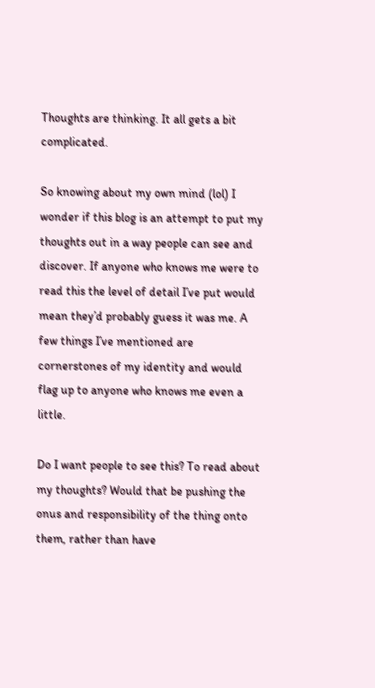Thoughts are thinking. It all gets a bit complicated.

So knowing about my own mind (lol) I wonder if this blog is an attempt to put my thoughts out in a way people can see and discover. If anyone who knows me were to read this the level of detail I’ve put would mean they’d probably guess it was me. A few things I’ve mentioned are cornerstones of my identity and would flag up to anyone who knows me even a little.

Do I want people to see this? To read about my thoughts? Would that be pushing the onus and responsibility of the thing onto them, rather than have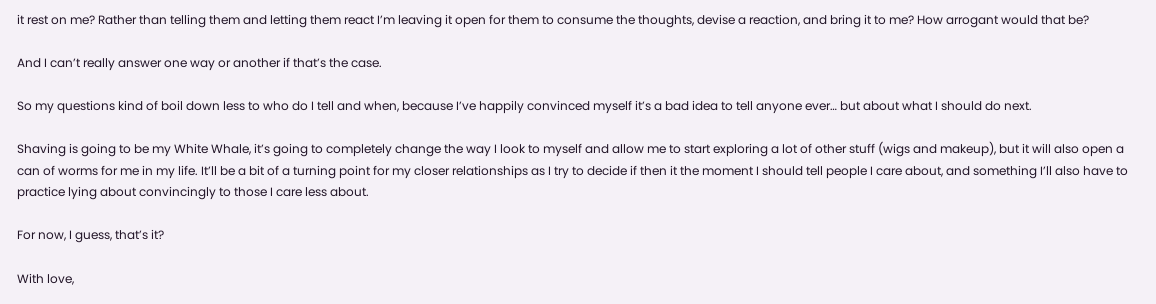it rest on me? Rather than telling them and letting them react I’m leaving it open for them to consume the thoughts, devise a reaction, and bring it to me? How arrogant would that be?

And I can’t really answer one way or another if that’s the case.

So my questions kind of boil down less to who do I tell and when, because I’ve happily convinced myself it’s a bad idea to tell anyone ever… but about what I should do next.

Shaving is going to be my White Whale, it’s going to completely change the way I look to myself and allow me to start exploring a lot of other stuff (wigs and makeup), but it will also open a can of worms for me in my life. It’ll be a bit of a turning point for my closer relationships as I try to decide if then it the moment I should tell people I care about, and something I’ll also have to practice lying about convincingly to those I care less about.

For now, I guess, that’s it?

With love,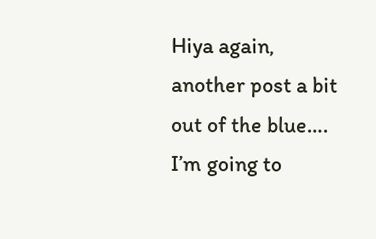Hiya again, another post a bit out of the blue…. I’m going to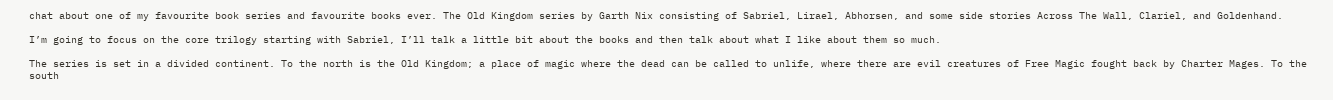chat about one of my favourite book series and favourite books ever. The Old Kingdom series by Garth Nix consisting of Sabriel, Lirael, Abhorsen, and some side stories Across The Wall, Clariel, and Goldenhand.

I’m going to focus on the core trilogy starting with Sabriel, I’ll talk a little bit about the books and then talk about what I like about them so much.

The series is set in a divided continent. To the north is the Old Kingdom; a place of magic where the dead can be called to unlife, where there are evil creatures of Free Magic fought back by Charter Mages. To the south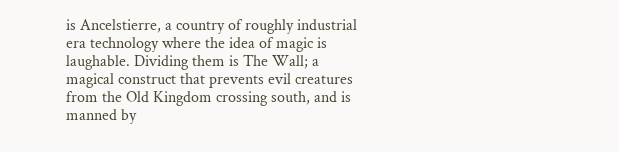is Ancelstierre, a country of roughly industrial era technology where the idea of magic is laughable. Dividing them is The Wall; a magical construct that prevents evil creatures from the Old Kingdom crossing south, and is manned by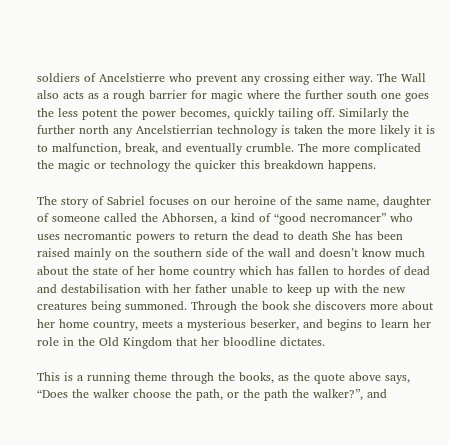soldiers of Ancelstierre who prevent any crossing either way. The Wall also acts as a rough barrier for magic where the further south one goes the less potent the power becomes, quickly tailing off. Similarly the further north any Ancelstierrian technology is taken the more likely it is to malfunction, break, and eventually crumble. The more complicated the magic or technology the quicker this breakdown happens.

The story of Sabriel focuses on our heroine of the same name, daughter of someone called the Abhorsen, a kind of “good necromancer” who uses necromantic powers to return the dead to death She has been raised mainly on the southern side of the wall and doesn’t know much about the state of her home country which has fallen to hordes of dead and destabilisation with her father unable to keep up with the new creatures being summoned. Through the book she discovers more about her home country, meets a mysterious beserker, and begins to learn her role in the Old Kingdom that her bloodline dictates.

This is a running theme through the books, as the quote above says, “Does the walker choose the path, or the path the walker?”, and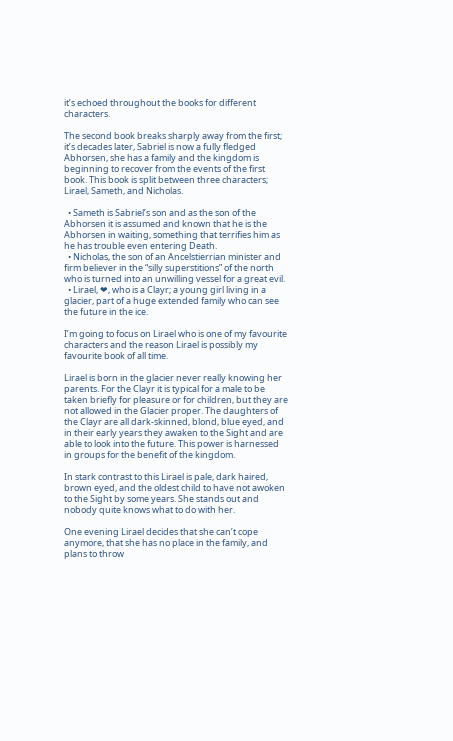it’s echoed throughout the books for different characters.

The second book breaks sharply away from the first; it’s decades later, Sabriel is now a fully fledged Abhorsen, she has a family and the kingdom is beginning to recover from the events of the first book. This book is split between three characters; Lirael, Sameth, and Nicholas.

  • Sameth is Sabriel’s son and as the son of the Abhorsen it is assumed and known that he is the Abhorsen in waiting, something that terrifies him as he has trouble even entering Death.
  • Nicholas, the son of an Ancelstierrian minister and firm believer in the “silly superstitions” of the north who is turned into an unwilling vessel for a great evil.
  • Lirael, ❤, who is a Clayr; a young girl living in a glacier, part of a huge extended family who can see the future in the ice.

I’m going to focus on Lirael who is one of my favourite characters and the reason Lirael is possibly my favourite book of all time.

Lirael is born in the glacier never really knowing her parents. For the Clayr it is typical for a male to be taken briefly for pleasure or for children, but they are not allowed in the Glacier proper. The daughters of the Clayr are all dark-skinned, blond, blue eyed, and in their early years they awaken to the Sight and are able to look into the future. This power is harnessed in groups for the benefit of the kingdom.

In stark contrast to this Lirael is pale, dark haired, brown eyed, and the oldest child to have not awoken to the Sight by some years. She stands out and nobody quite knows what to do with her.

One evening Lirael decides that she can’t cope anymore, that she has no place in the family, and plans to throw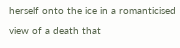herself onto the ice in a romanticised view of a death that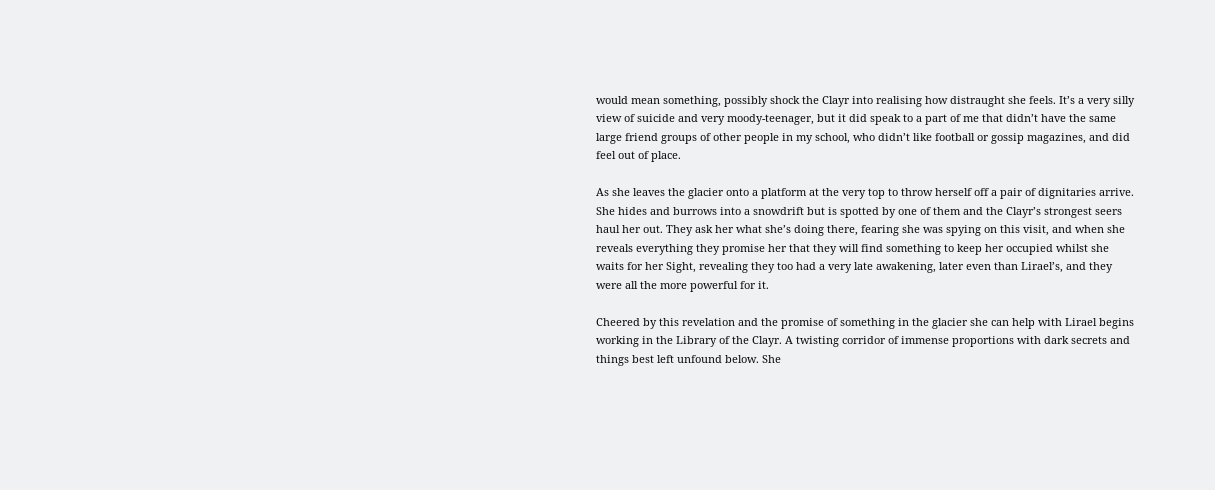would mean something, possibly shock the Clayr into realising how distraught she feels. It’s a very silly view of suicide and very moody-teenager, but it did speak to a part of me that didn’t have the same large friend groups of other people in my school, who didn’t like football or gossip magazines, and did feel out of place.

As she leaves the glacier onto a platform at the very top to throw herself off a pair of dignitaries arrive. She hides and burrows into a snowdrift but is spotted by one of them and the Clayr’s strongest seers haul her out. They ask her what she’s doing there, fearing she was spying on this visit, and when she reveals everything they promise her that they will find something to keep her occupied whilst she waits for her Sight, revealing they too had a very late awakening, later even than Lirael’s, and they were all the more powerful for it.

Cheered by this revelation and the promise of something in the glacier she can help with Lirael begins working in the Library of the Clayr. A twisting corridor of immense proportions with dark secrets and things best left unfound below. She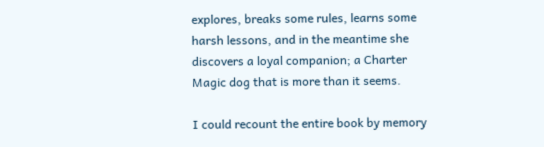explores, breaks some rules, learns some harsh lessons, and in the meantime she discovers a loyal companion; a Charter Magic dog that is more than it seems.

I could recount the entire book by memory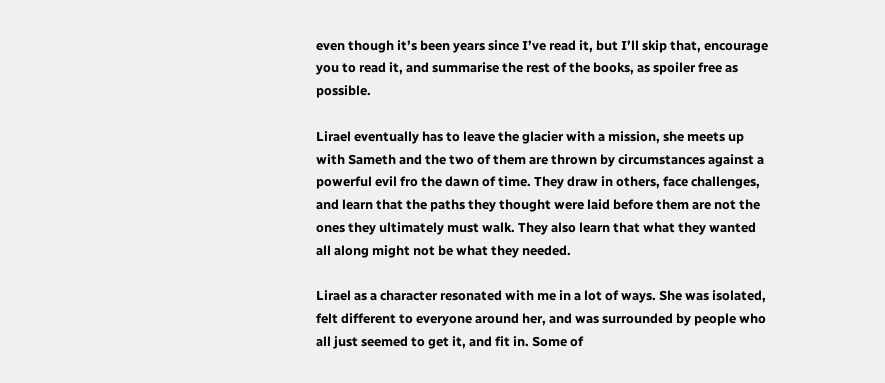even though it’s been years since I’ve read it, but I’ll skip that, encourage you to read it, and summarise the rest of the books, as spoiler free as possible.

Lirael eventually has to leave the glacier with a mission, she meets up with Sameth and the two of them are thrown by circumstances against a powerful evil fro the dawn of time. They draw in others, face challenges, and learn that the paths they thought were laid before them are not the ones they ultimately must walk. They also learn that what they wanted all along might not be what they needed.

Lirael as a character resonated with me in a lot of ways. She was isolated, felt different to everyone around her, and was surrounded by people who all just seemed to get it, and fit in. Some of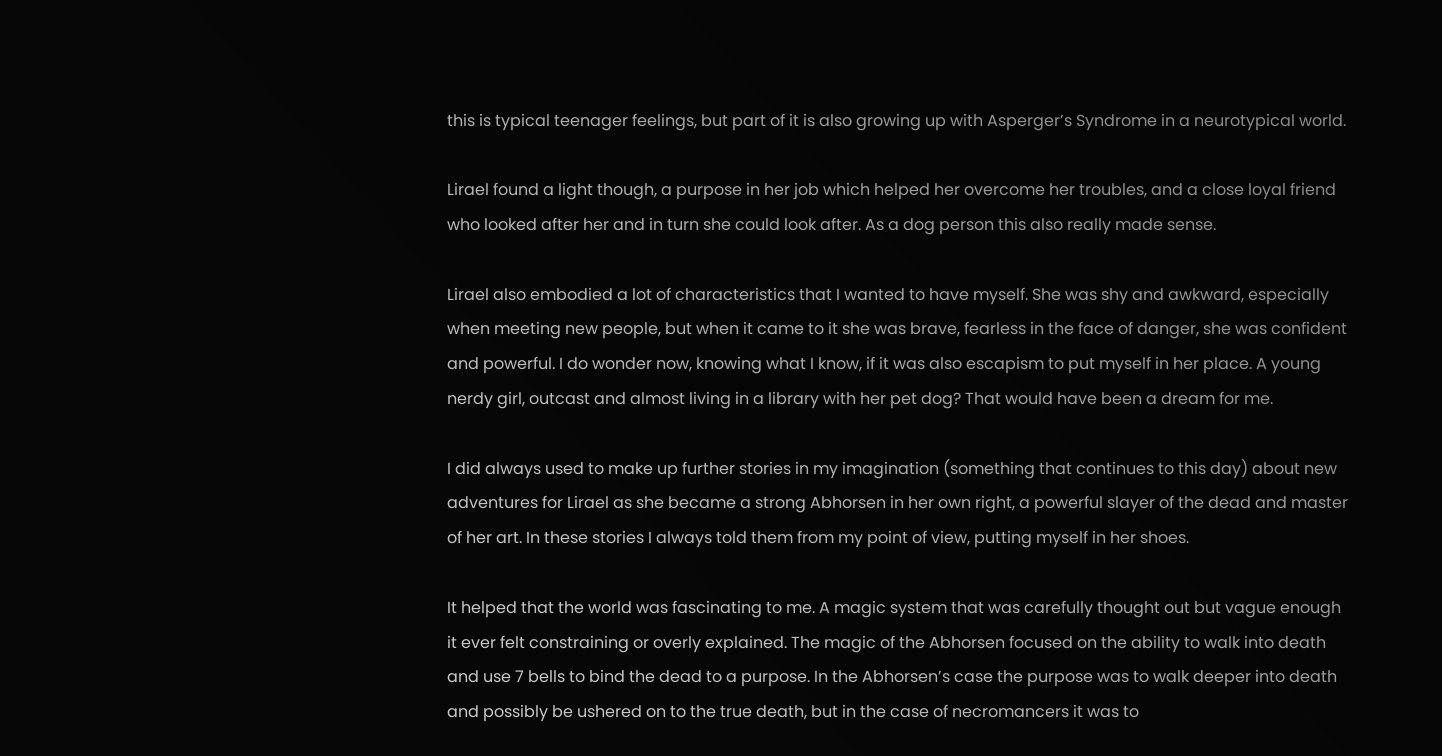this is typical teenager feelings, but part of it is also growing up with Asperger’s Syndrome in a neurotypical world.

Lirael found a light though, a purpose in her job which helped her overcome her troubles, and a close loyal friend who looked after her and in turn she could look after. As a dog person this also really made sense.

Lirael also embodied a lot of characteristics that I wanted to have myself. She was shy and awkward, especially when meeting new people, but when it came to it she was brave, fearless in the face of danger, she was confident and powerful. I do wonder now, knowing what I know, if it was also escapism to put myself in her place. A young nerdy girl, outcast and almost living in a library with her pet dog? That would have been a dream for me.

I did always used to make up further stories in my imagination (something that continues to this day) about new adventures for Lirael as she became a strong Abhorsen in her own right, a powerful slayer of the dead and master of her art. In these stories I always told them from my point of view, putting myself in her shoes.

It helped that the world was fascinating to me. A magic system that was carefully thought out but vague enough it ever felt constraining or overly explained. The magic of the Abhorsen focused on the ability to walk into death and use 7 bells to bind the dead to a purpose. In the Abhorsen’s case the purpose was to walk deeper into death and possibly be ushered on to the true death, but in the case of necromancers it was to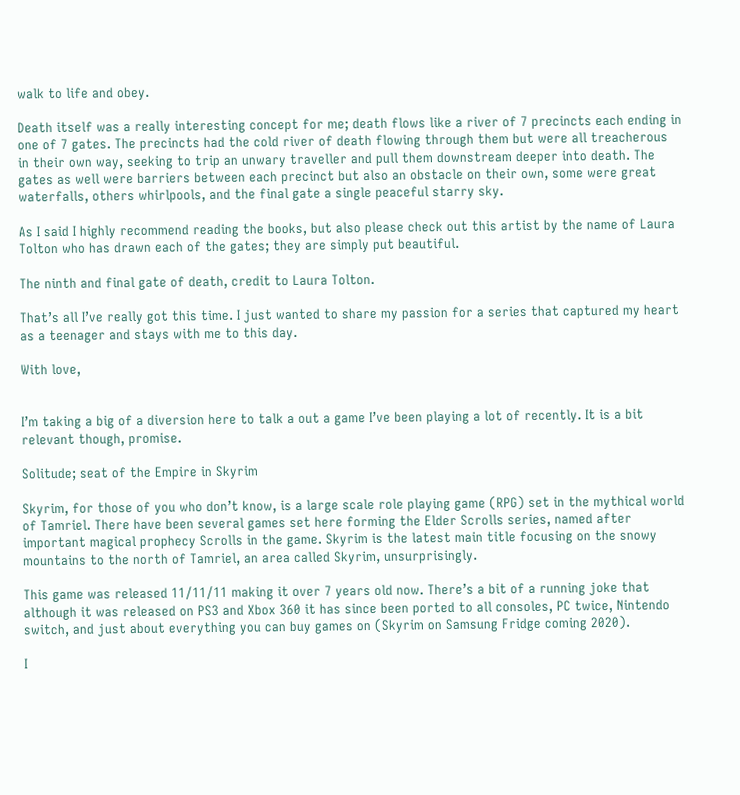walk to life and obey.

Death itself was a really interesting concept for me; death flows like a river of 7 precincts each ending in one of 7 gates. The precincts had the cold river of death flowing through them but were all treacherous in their own way, seeking to trip an unwary traveller and pull them downstream deeper into death. The gates as well were barriers between each precinct but also an obstacle on their own, some were great waterfalls, others whirlpools, and the final gate a single peaceful starry sky.

As I said I highly recommend reading the books, but also please check out this artist by the name of Laura Tolton who has drawn each of the gates; they are simply put beautiful.

The ninth and final gate of death, credit to Laura Tolton.

That’s all I’ve really got this time. I just wanted to share my passion for a series that captured my heart as a teenager and stays with me to this day.

With love,


I’m taking a big of a diversion here to talk a out a game I’ve been playing a lot of recently. It is a bit relevant though, promise.

Solitude; seat of the Empire in Skyrim

Skyrim, for those of you who don’t know, is a large scale role playing game (RPG) set in the mythical world of Tamriel. There have been several games set here forming the Elder Scrolls series, named after important magical prophecy Scrolls in the game. Skyrim is the latest main title focusing on the snowy mountains to the north of Tamriel, an area called Skyrim, unsurprisingly.

This game was released 11/11/11 making it over 7 years old now. There’s a bit of a running joke that although it was released on PS3 and Xbox 360 it has since been ported to all consoles, PC twice, Nintendo switch, and just about everything you can buy games on (Skyrim on Samsung Fridge coming 2020).

I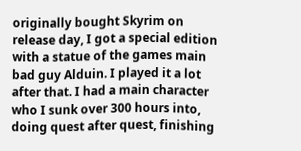originally bought Skyrim on release day, I got a special edition with a statue of the games main bad guy Alduin. I played it a lot after that. I had a main character who I sunk over 300 hours into, doing quest after quest, finishing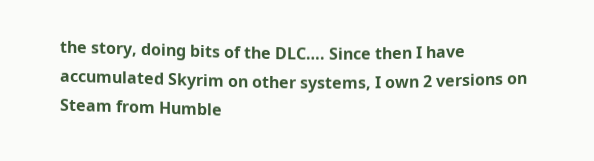the story, doing bits of the DLC…. Since then I have accumulated Skyrim on other systems, I own 2 versions on Steam from Humble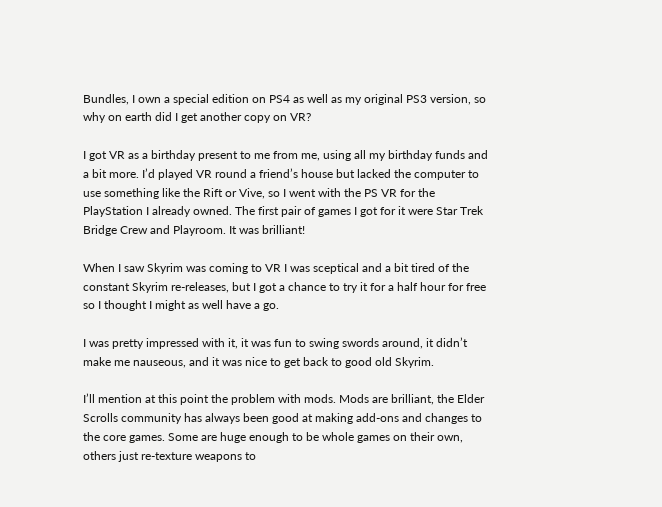Bundles, I own a special edition on PS4 as well as my original PS3 version, so why on earth did I get another copy on VR?

I got VR as a birthday present to me from me, using all my birthday funds and a bit more. I’d played VR round a friend’s house but lacked the computer to use something like the Rift or Vive, so I went with the PS VR for the PlayStation I already owned. The first pair of games I got for it were Star Trek Bridge Crew and Playroom. It was brilliant!

When I saw Skyrim was coming to VR I was sceptical and a bit tired of the constant Skyrim re-releases, but I got a chance to try it for a half hour for free so I thought I might as well have a go.

I was pretty impressed with it, it was fun to swing swords around, it didn’t make me nauseous, and it was nice to get back to good old Skyrim.

I’ll mention at this point the problem with mods. Mods are brilliant, the Elder Scrolls community has always been good at making add-ons and changes to the core games. Some are huge enough to be whole games on their own, others just re-texture weapons to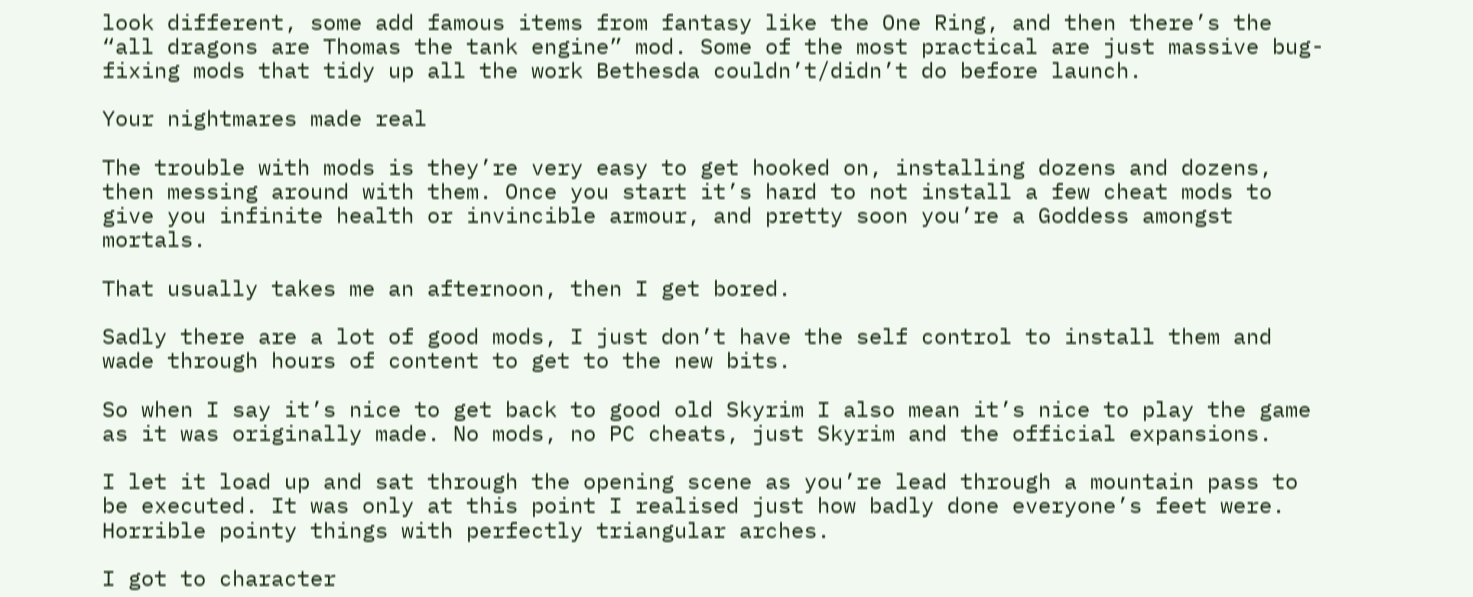look different, some add famous items from fantasy like the One Ring, and then there’s the “all dragons are Thomas the tank engine” mod. Some of the most practical are just massive bug-fixing mods that tidy up all the work Bethesda couldn’t/didn’t do before launch.

Your nightmares made real

The trouble with mods is they’re very easy to get hooked on, installing dozens and dozens, then messing around with them. Once you start it’s hard to not install a few cheat mods to give you infinite health or invincible armour, and pretty soon you’re a Goddess amongst mortals.

That usually takes me an afternoon, then I get bored.

Sadly there are a lot of good mods, I just don’t have the self control to install them and wade through hours of content to get to the new bits.

So when I say it’s nice to get back to good old Skyrim I also mean it’s nice to play the game as it was originally made. No mods, no PC cheats, just Skyrim and the official expansions.

I let it load up and sat through the opening scene as you’re lead through a mountain pass to be executed. It was only at this point I realised just how badly done everyone’s feet were. Horrible pointy things with perfectly triangular arches.

I got to character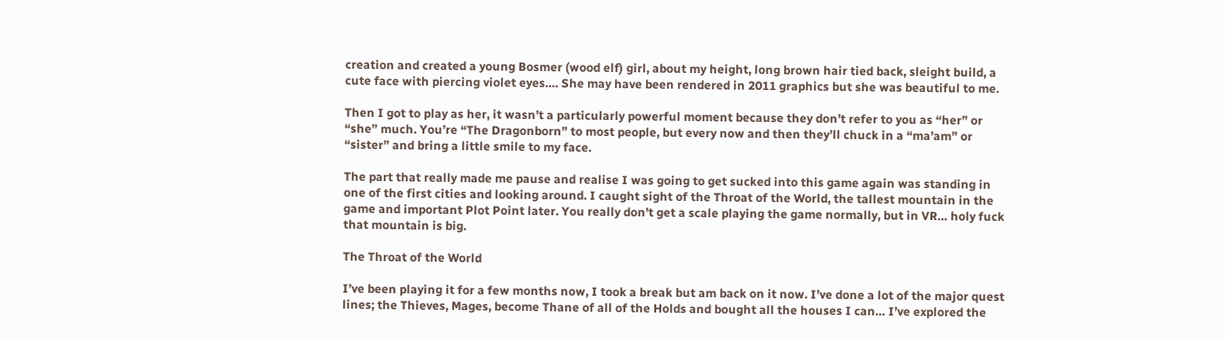creation and created a young Bosmer (wood elf) girl, about my height, long brown hair tied back, sleight build, a cute face with piercing violet eyes…. She may have been rendered in 2011 graphics but she was beautiful to me.

Then I got to play as her, it wasn’t a particularly powerful moment because they don’t refer to you as “her” or “she” much. You’re “The Dragonborn” to most people, but every now and then they’ll chuck in a “ma’am” or “sister” and bring a little smile to my face.

The part that really made me pause and realise I was going to get sucked into this game again was standing in one of the first cities and looking around. I caught sight of the Throat of the World, the tallest mountain in the game and important Plot Point later. You really don’t get a scale playing the game normally, but in VR… holy fuck that mountain is big.

The Throat of the World

I’ve been playing it for a few months now, I took a break but am back on it now. I’ve done a lot of the major quest lines; the Thieves, Mages, become Thane of all of the Holds and bought all the houses I can… I’ve explored the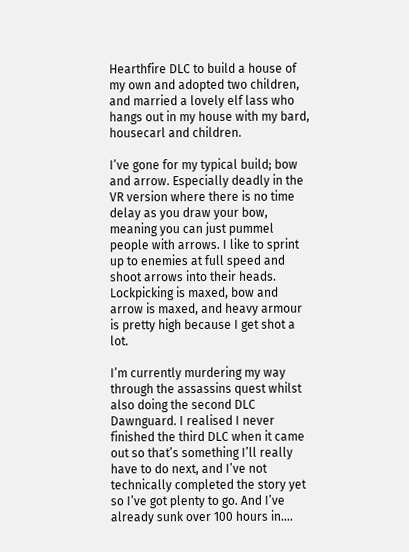Hearthfire DLC to build a house of my own and adopted two children, and married a lovely elf lass who hangs out in my house with my bard, housecarl and children.

I’ve gone for my typical build; bow and arrow. Especially deadly in the VR version where there is no time delay as you draw your bow, meaning you can just pummel people with arrows. I like to sprint up to enemies at full speed and shoot arrows into their heads. Lockpicking is maxed, bow and arrow is maxed, and heavy armour is pretty high because I get shot a lot.

I’m currently murdering my way through the assassins quest whilst also doing the second DLC Dawnguard. I realised I never finished the third DLC when it came out so that’s something I’ll really have to do next, and I’ve not technically completed the story yet so I’ve got plenty to go. And I’ve already sunk over 100 hours in….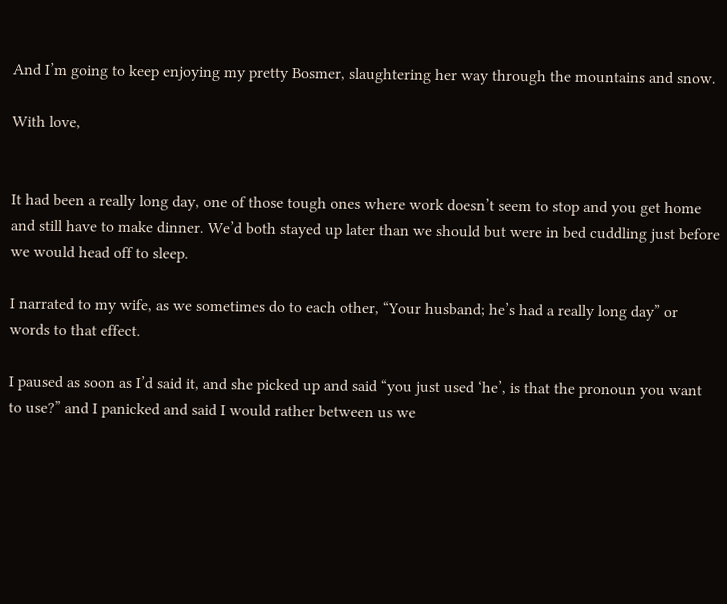And I’m going to keep enjoying my pretty Bosmer, slaughtering her way through the mountains and snow.

With love,


It had been a really long day, one of those tough ones where work doesn’t seem to stop and you get home and still have to make dinner. We’d both stayed up later than we should but were in bed cuddling just before we would head off to sleep.

I narrated to my wife, as we sometimes do to each other, “Your husband; he’s had a really long day” or words to that effect.

I paused as soon as I’d said it, and she picked up and said “you just used ‘he’, is that the pronoun you want to use?” and I panicked and said I would rather between us we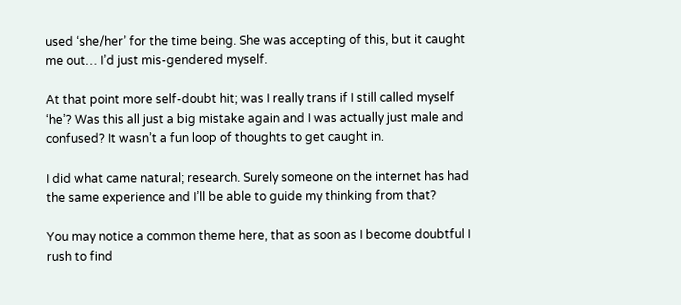used ‘she/her’ for the time being. She was accepting of this, but it caught me out… I’d just mis-gendered myself.

At that point more self-doubt hit; was I really trans if I still called myself ‘he’? Was this all just a big mistake again and I was actually just male and confused? It wasn’t a fun loop of thoughts to get caught in.

I did what came natural; research. Surely someone on the internet has had the same experience and I’ll be able to guide my thinking from that?

You may notice a common theme here, that as soon as I become doubtful I rush to find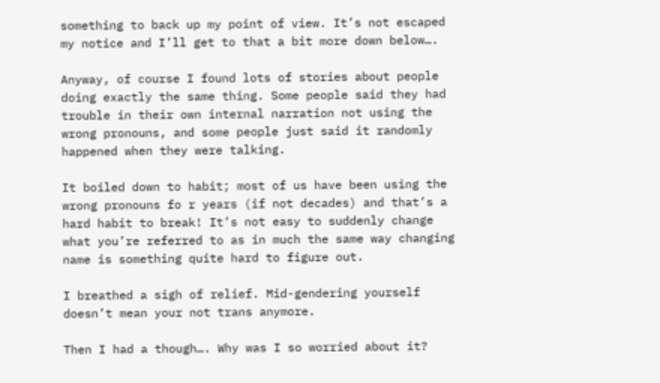something to back up my point of view. It’s not escaped my notice and I’ll get to that a bit more down below….

Anyway, of course I found lots of stories about people doing exactly the same thing. Some people said they had trouble in their own internal narration not using the wrong pronouns, and some people just said it randomly happened when they were talking.

It boiled down to habit; most of us have been using the wrong pronouns fo r years (if not decades) and that’s a hard habit to break! It’s not easy to suddenly change what you’re referred to as in much the same way changing name is something quite hard to figure out.

I breathed a sigh of relief. Mid-gendering yourself doesn’t mean your not trans anymore.

Then I had a though…. Why was I so worried about it?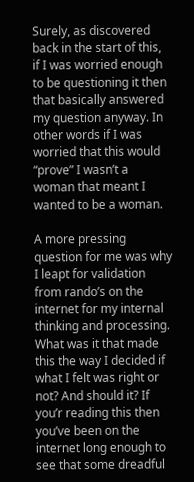Surely, as discovered back in the start of this, if I was worried enough to be questioning it then that basically answered my question anyway. In other words if I was worried that this would “prove” I wasn’t a woman that meant I wanted to be a woman.

A more pressing question for me was why I leapt for validation from rando’s on the internet for my internal thinking and processing. What was it that made this the way I decided if what I felt was right or not? And should it? If you’r reading this then you’ve been on the internet long enough to see that some dreadful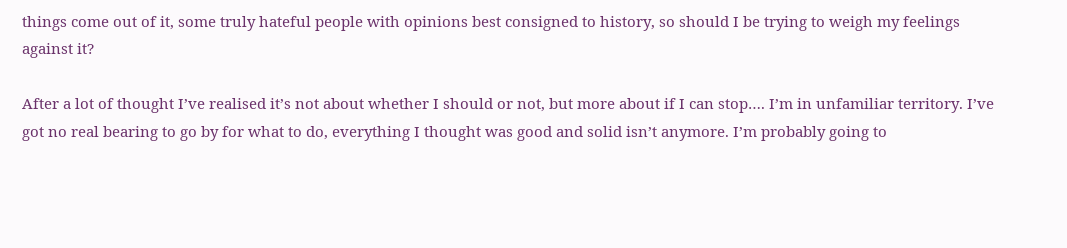things come out of it, some truly hateful people with opinions best consigned to history, so should I be trying to weigh my feelings against it?

After a lot of thought I’ve realised it’s not about whether I should or not, but more about if I can stop…. I’m in unfamiliar territory. I’ve got no real bearing to go by for what to do, everything I thought was good and solid isn’t anymore. I’m probably going to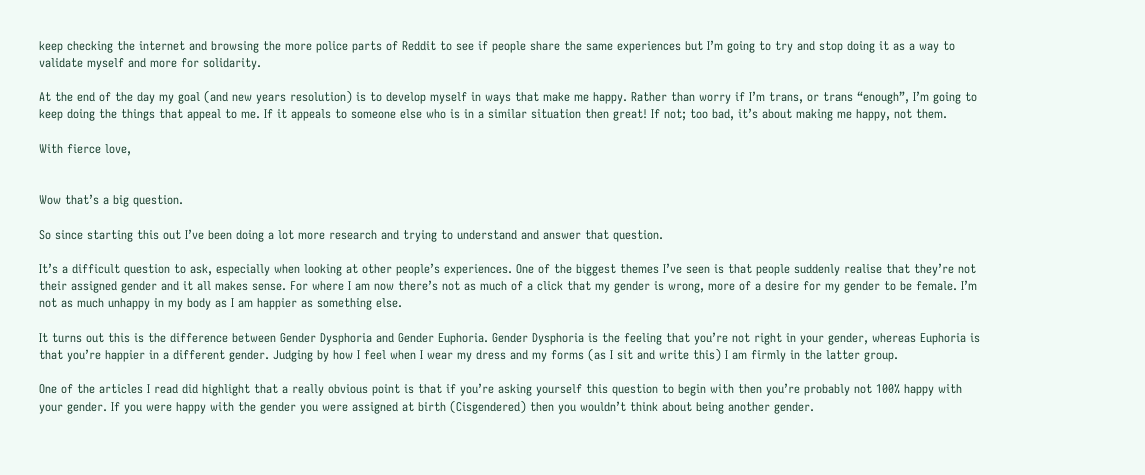keep checking the internet and browsing the more police parts of Reddit to see if people share the same experiences but I’m going to try and stop doing it as a way to validate myself and more for solidarity.

At the end of the day my goal (and new years resolution) is to develop myself in ways that make me happy. Rather than worry if I’m trans, or trans “enough”, I’m going to keep doing the things that appeal to me. If it appeals to someone else who is in a similar situation then great! If not; too bad, it’s about making me happy, not them.

With fierce love,


Wow that’s a big question.

So since starting this out I’ve been doing a lot more research and trying to understand and answer that question.

It’s a difficult question to ask, especially when looking at other people’s experiences. One of the biggest themes I’ve seen is that people suddenly realise that they’re not their assigned gender and it all makes sense. For where I am now there’s not as much of a click that my gender is wrong, more of a desire for my gender to be female. I’m not as much unhappy in my body as I am happier as something else.

It turns out this is the difference between Gender Dysphoria and Gender Euphoria. Gender Dysphoria is the feeling that you’re not right in your gender, whereas Euphoria is that you’re happier in a different gender. Judging by how I feel when I wear my dress and my forms (as I sit and write this) I am firmly in the latter group.

One of the articles I read did highlight that a really obvious point is that if you’re asking yourself this question to begin with then you’re probably not 100% happy with your gender. If you were happy with the gender you were assigned at birth (Cisgendered) then you wouldn’t think about being another gender.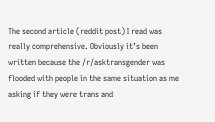The second article (reddit post) I read was really comprehensive. Obviously it’s been written because the /r/asktransgender was flooded with people in the same situation as me asking if they were trans and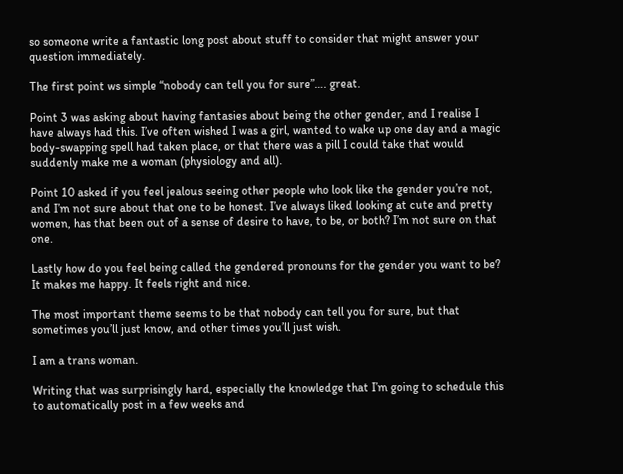so someone write a fantastic long post about stuff to consider that might answer your question immediately.

The first point ws simple “nobody can tell you for sure”…. great.

Point 3 was asking about having fantasies about being the other gender, and I realise I have always had this. I’ve often wished I was a girl, wanted to wake up one day and a magic body-swapping spell had taken place, or that there was a pill I could take that would suddenly make me a woman (physiology and all).

Point 10 asked if you feel jealous seeing other people who look like the gender you’re not, and I’m not sure about that one to be honest. I’ve always liked looking at cute and pretty women, has that been out of a sense of desire to have, to be, or both? I’m not sure on that one.

Lastly how do you feel being called the gendered pronouns for the gender you want to be? It makes me happy. It feels right and nice.

The most important theme seems to be that nobody can tell you for sure, but that sometimes you’ll just know, and other times you’ll just wish.

I am a trans woman.

Writing that was surprisingly hard, especially the knowledge that I’m going to schedule this to automatically post in a few weeks and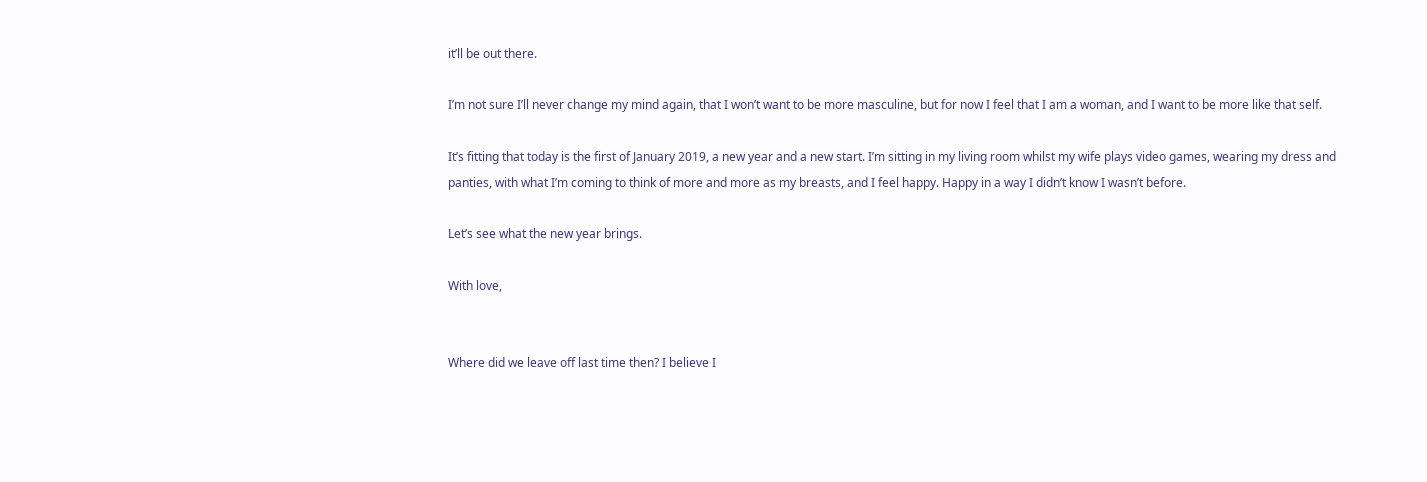it’ll be out there.

I’m not sure I’ll never change my mind again, that I won’t want to be more masculine, but for now I feel that I am a woman, and I want to be more like that self.

It’s fitting that today is the first of January 2019, a new year and a new start. I’m sitting in my living room whilst my wife plays video games, wearing my dress and panties, with what I’m coming to think of more and more as my breasts, and I feel happy. Happy in a way I didn’t know I wasn’t before.

Let’s see what the new year brings.

With love,


Where did we leave off last time then? I believe I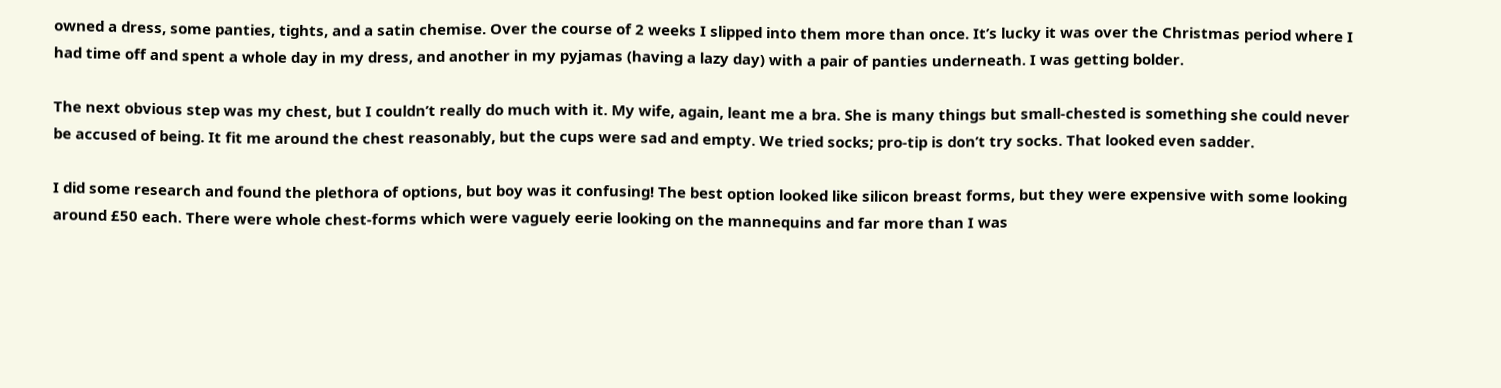owned a dress, some panties, tights, and a satin chemise. Over the course of 2 weeks I slipped into them more than once. It’s lucky it was over the Christmas period where I had time off and spent a whole day in my dress, and another in my pyjamas (having a lazy day) with a pair of panties underneath. I was getting bolder.

The next obvious step was my chest, but I couldn’t really do much with it. My wife, again, leant me a bra. She is many things but small-chested is something she could never be accused of being. It fit me around the chest reasonably, but the cups were sad and empty. We tried socks; pro-tip is don’t try socks. That looked even sadder.

I did some research and found the plethora of options, but boy was it confusing! The best option looked like silicon breast forms, but they were expensive with some looking around £50 each. There were whole chest-forms which were vaguely eerie looking on the mannequins and far more than I was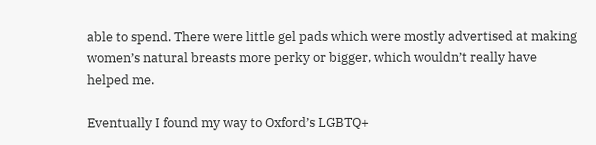able to spend. There were little gel pads which were mostly advertised at making women’s natural breasts more perky or bigger, which wouldn’t really have helped me.

Eventually I found my way to Oxford’s LGBTQ+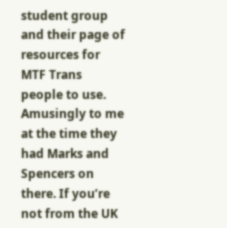student group and their page of resources for MTF Trans people to use. Amusingly to me at the time they had Marks and Spencers on there. If you’re not from the UK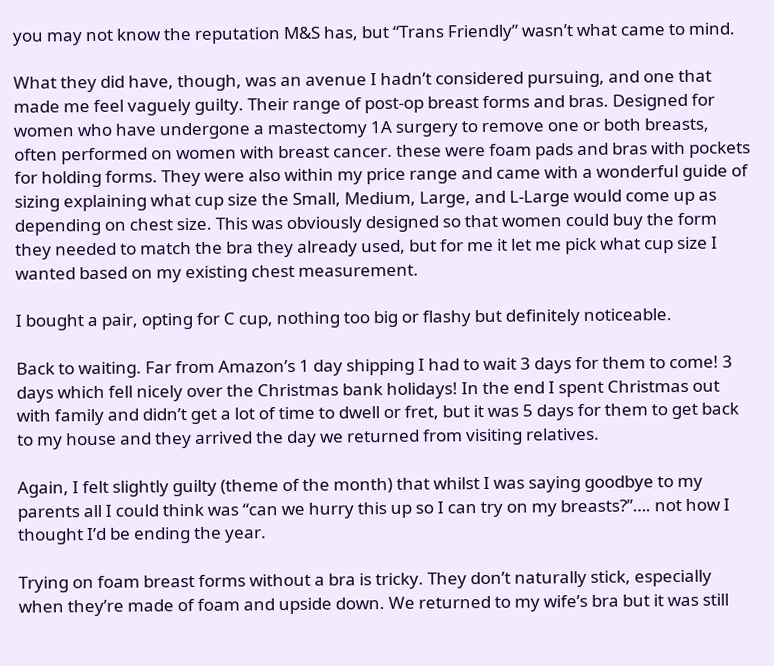you may not know the reputation M&S has, but “Trans Friendly” wasn’t what came to mind.

What they did have, though, was an avenue I hadn’t considered pursuing, and one that made me feel vaguely guilty. Their range of post-op breast forms and bras. Designed for women who have undergone a mastectomy 1A surgery to remove one or both breasts, often performed on women with breast cancer. these were foam pads and bras with pockets for holding forms. They were also within my price range and came with a wonderful guide of sizing explaining what cup size the Small, Medium, Large, and L-Large would come up as depending on chest size. This was obviously designed so that women could buy the form they needed to match the bra they already used, but for me it let me pick what cup size I wanted based on my existing chest measurement.

I bought a pair, opting for C cup, nothing too big or flashy but definitely noticeable.

Back to waiting. Far from Amazon’s 1 day shipping I had to wait 3 days for them to come! 3 days which fell nicely over the Christmas bank holidays! In the end I spent Christmas out with family and didn’t get a lot of time to dwell or fret, but it was 5 days for them to get back to my house and they arrived the day we returned from visiting relatives.

Again, I felt slightly guilty (theme of the month) that whilst I was saying goodbye to my parents all I could think was “can we hurry this up so I can try on my breasts?”…. not how I thought I’d be ending the year.

Trying on foam breast forms without a bra is tricky. They don’t naturally stick, especially when they’re made of foam and upside down. We returned to my wife’s bra but it was still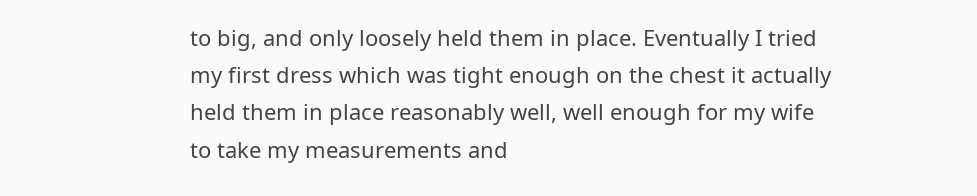to big, and only loosely held them in place. Eventually I tried my first dress which was tight enough on the chest it actually held them in place reasonably well, well enough for my wife to take my measurements and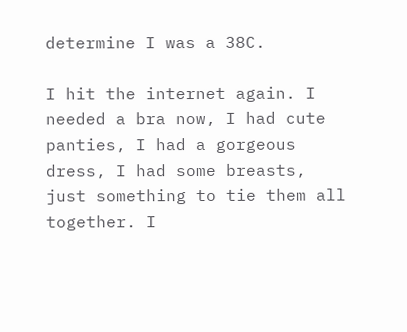determine I was a 38C.

I hit the internet again. I needed a bra now, I had cute panties, I had a gorgeous dress, I had some breasts, just something to tie them all together. I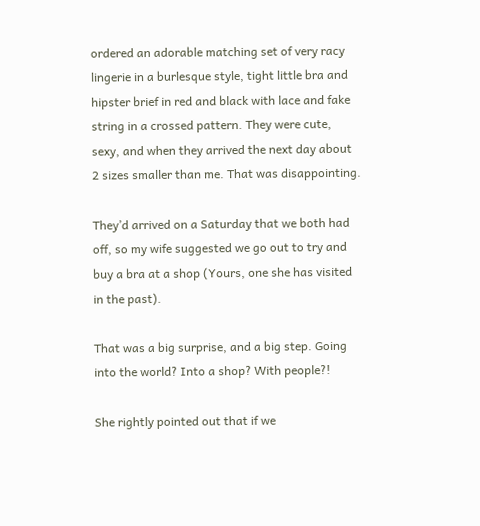ordered an adorable matching set of very racy lingerie in a burlesque style, tight little bra and hipster brief in red and black with lace and fake string in a crossed pattern. They were cute, sexy, and when they arrived the next day about 2 sizes smaller than me. That was disappointing.

They’d arrived on a Saturday that we both had off, so my wife suggested we go out to try and buy a bra at a shop (Yours, one she has visited in the past).

That was a big surprise, and a big step. Going into the world? Into a shop? With people?!

She rightly pointed out that if we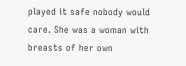played it safe nobody would care. She was a woman with breasts of her own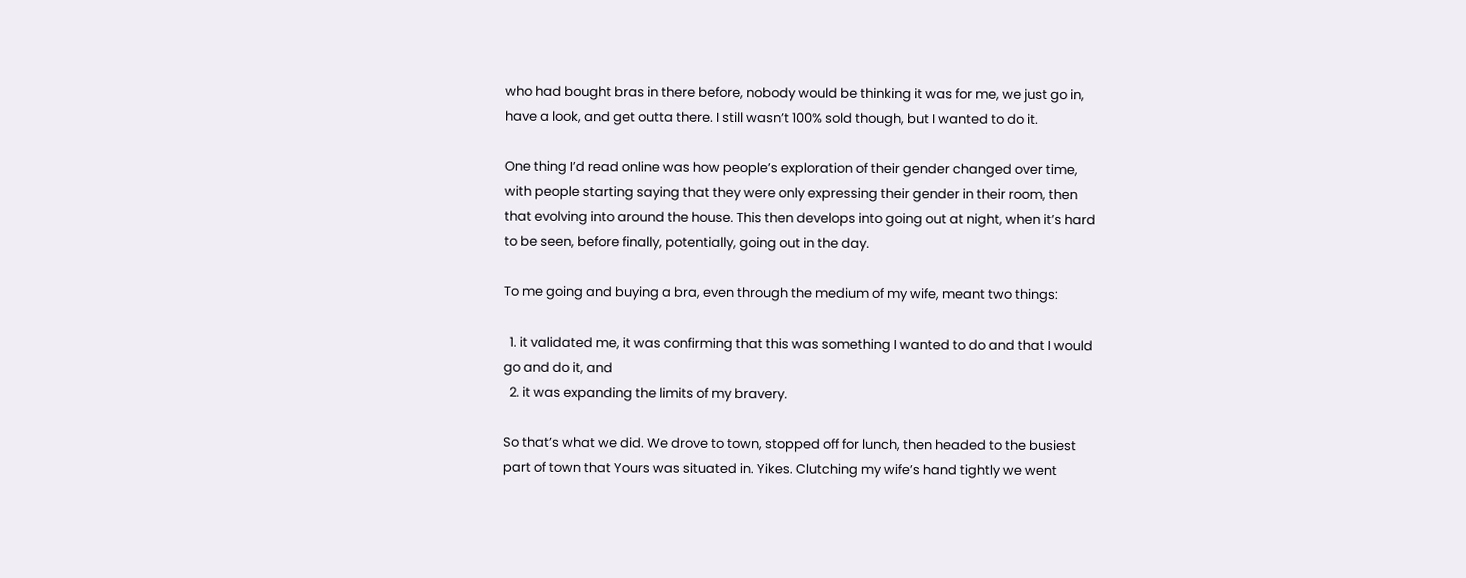who had bought bras in there before, nobody would be thinking it was for me, we just go in, have a look, and get outta there. I still wasn’t 100% sold though, but I wanted to do it.

One thing I’d read online was how people’s exploration of their gender changed over time, with people starting saying that they were only expressing their gender in their room, then that evolving into around the house. This then develops into going out at night, when it’s hard to be seen, before finally, potentially, going out in the day.

To me going and buying a bra, even through the medium of my wife, meant two things:

  1. it validated me, it was confirming that this was something I wanted to do and that I would go and do it, and
  2. it was expanding the limits of my bravery.

So that’s what we did. We drove to town, stopped off for lunch, then headed to the busiest part of town that Yours was situated in. Yikes. Clutching my wife’s hand tightly we went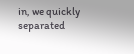in, we quickly separated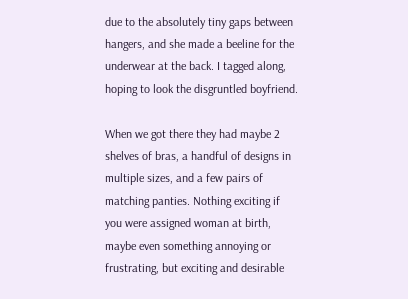due to the absolutely tiny gaps between hangers, and she made a beeline for the underwear at the back. I tagged along, hoping to look the disgruntled boyfriend.

When we got there they had maybe 2 shelves of bras, a handful of designs in multiple sizes, and a few pairs of matching panties. Nothing exciting if you were assigned woman at birth, maybe even something annoying or frustrating, but exciting and desirable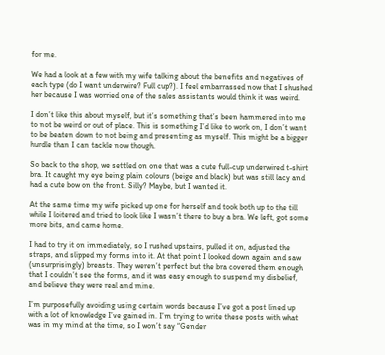for me.

We had a look at a few with my wife talking about the benefits and negatives of each type (do I want underwire? Full cup?). I feel embarrassed now that I shushed her because I was worried one of the sales assistants would think it was weird.

I don’t like this about myself, but it’s something that’s been hammered into me to not be weird or out of place. This is something I’d like to work on, I don’t want to be beaten down to not being and presenting as myself. This might be a bigger hurdle than I can tackle now though.

So back to the shop, we settled on one that was a cute full-cup underwired t-shirt bra. It caught my eye being plain colours (beige and black) but was still lacy and had a cute bow on the front. Silly? Maybe, but I wanted it.

At the same time my wife picked up one for herself and took both up to the till while I loitered and tried to look like I wasn’t there to buy a bra. We left, got some more bits, and came home.

I had to try it on immediately, so I rushed upstairs, pulled it on, adjusted the straps, and slipped my forms into it. At that point I looked down again and saw (unsurprisingly) breasts. They weren’t perfect but the bra covered them enough that I couldn’t see the forms, and it was easy enough to suspend my disbelief, and believe they were real and mine.

I’m purposefully avoiding using certain words because I’ve got a post lined up with a lot of knowledge I’ve gained in. I’m trying to write these posts with what was in my mind at the time, so I won’t say “Gender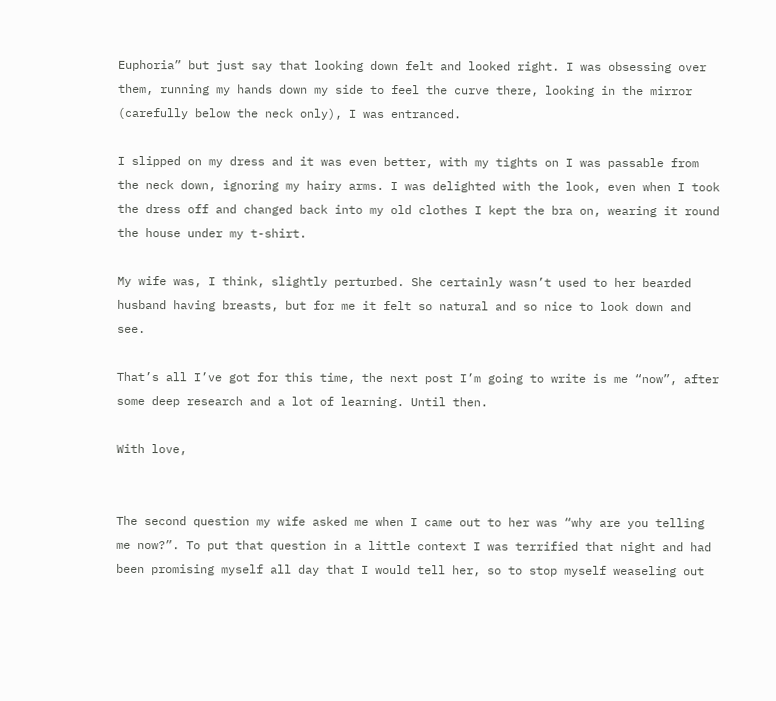Euphoria” but just say that looking down felt and looked right. I was obsessing over them, running my hands down my side to feel the curve there, looking in the mirror (carefully below the neck only), I was entranced.

I slipped on my dress and it was even better, with my tights on I was passable from the neck down, ignoring my hairy arms. I was delighted with the look, even when I took the dress off and changed back into my old clothes I kept the bra on, wearing it round the house under my t-shirt.

My wife was, I think, slightly perturbed. She certainly wasn’t used to her bearded husband having breasts, but for me it felt so natural and so nice to look down and see.

That’s all I’ve got for this time, the next post I’m going to write is me “now”, after some deep research and a lot of learning. Until then.

With love,


The second question my wife asked me when I came out to her was “why are you telling me now?”. To put that question in a little context I was terrified that night and had been promising myself all day that I would tell her, so to stop myself weaseling out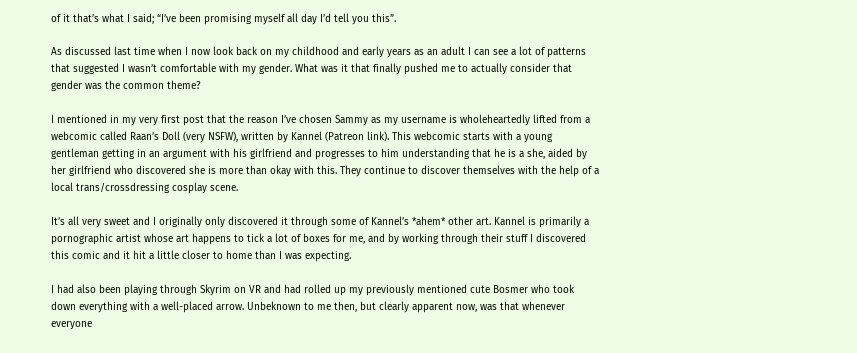of it that’s what I said; “I’ve been promising myself all day I’d tell you this”.

As discussed last time when I now look back on my childhood and early years as an adult I can see a lot of patterns that suggested I wasn’t comfortable with my gender. What was it that finally pushed me to actually consider that gender was the common theme?

I mentioned in my very first post that the reason I’ve chosen Sammy as my username is wholeheartedly lifted from a webcomic called Raan’s Doll (very NSFW), written by Kannel (Patreon link). This webcomic starts with a young gentleman getting in an argument with his girlfriend and progresses to him understanding that he is a she, aided by her girlfriend who discovered she is more than okay with this. They continue to discover themselves with the help of a local trans/crossdressing cosplay scene.

It’s all very sweet and I originally only discovered it through some of Kannel’s *ahem* other art. Kannel is primarily a pornographic artist whose art happens to tick a lot of boxes for me, and by working through their stuff I discovered this comic and it hit a little closer to home than I was expecting.

I had also been playing through Skyrim on VR and had rolled up my previously mentioned cute Bosmer who took down everything with a well-placed arrow. Unbeknown to me then, but clearly apparent now, was that whenever everyone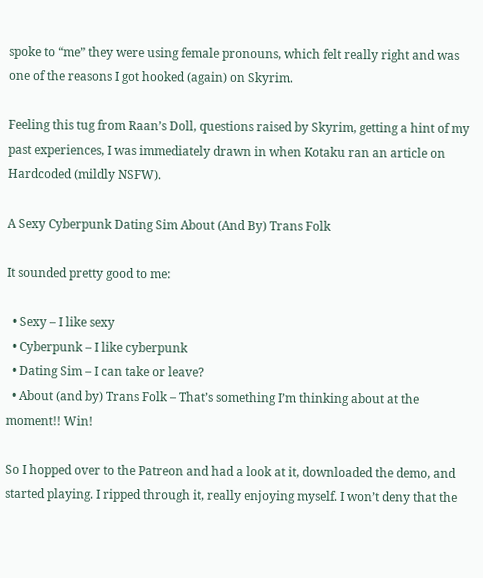spoke to “me” they were using female pronouns, which felt really right and was one of the reasons I got hooked (again) on Skyrim.

Feeling this tug from Raan’s Doll, questions raised by Skyrim, getting a hint of my past experiences, I was immediately drawn in when Kotaku ran an article on Hardcoded (mildly NSFW).

A Sexy Cyberpunk Dating Sim About (And By) Trans Folk

It sounded pretty good to me:

  • Sexy – I like sexy
  • Cyberpunk – I like cyberpunk
  • Dating Sim – I can take or leave?
  • About (and by) Trans Folk – That’s something I’m thinking about at the moment!! Win!

So I hopped over to the Patreon and had a look at it, downloaded the demo, and started playing. I ripped through it, really enjoying myself. I won’t deny that the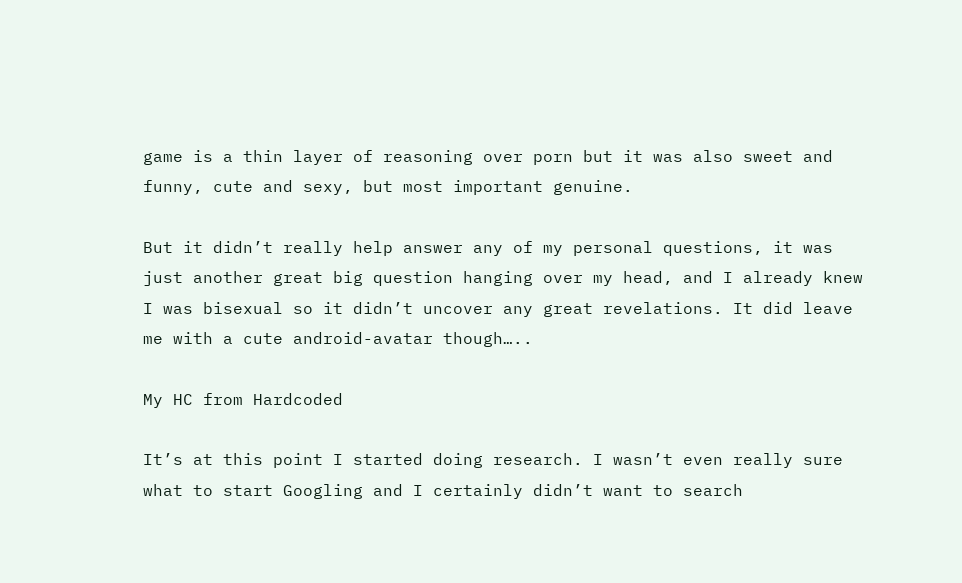game is a thin layer of reasoning over porn but it was also sweet and funny, cute and sexy, but most important genuine.

But it didn’t really help answer any of my personal questions, it was just another great big question hanging over my head, and I already knew I was bisexual so it didn’t uncover any great revelations. It did leave me with a cute android-avatar though…..

My HC from Hardcoded

It’s at this point I started doing research. I wasn’t even really sure what to start Googling and I certainly didn’t want to search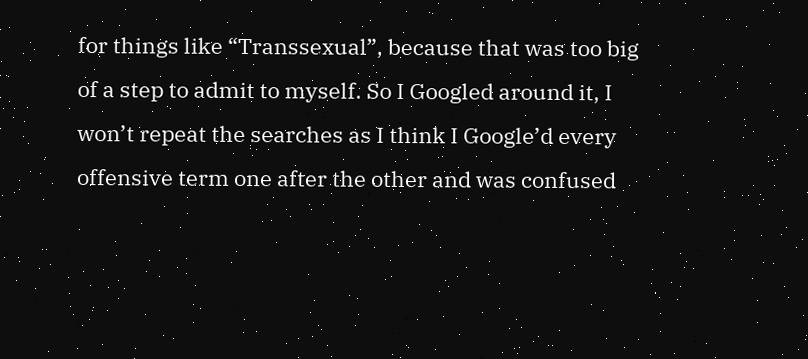for things like “Transsexual”, because that was too big of a step to admit to myself. So I Googled around it, I won’t repeat the searches as I think I Google’d every offensive term one after the other and was confused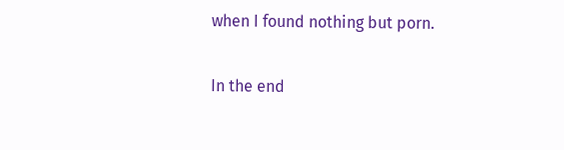when I found nothing but porn.

In the end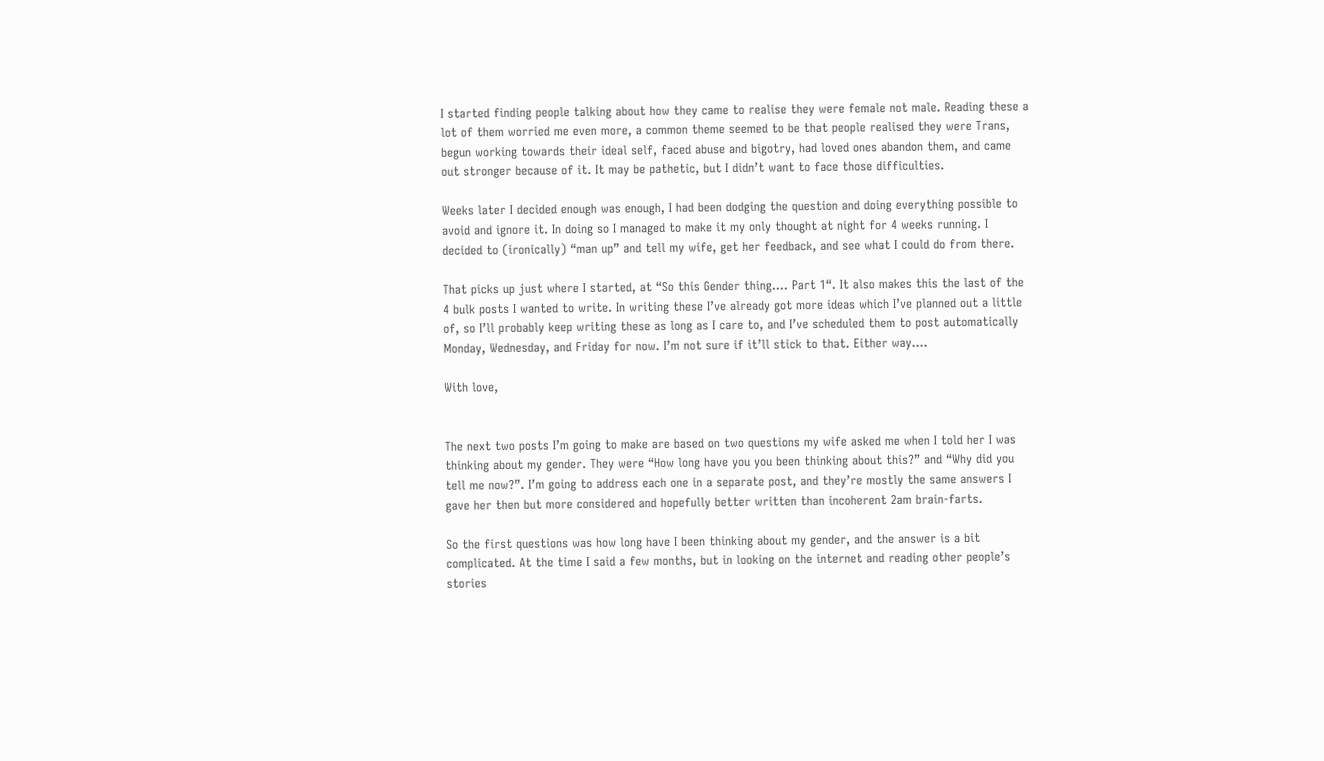I started finding people talking about how they came to realise they were female not male. Reading these a lot of them worried me even more, a common theme seemed to be that people realised they were Trans, begun working towards their ideal self, faced abuse and bigotry, had loved ones abandon them, and came out stronger because of it. It may be pathetic, but I didn’t want to face those difficulties.

Weeks later I decided enough was enough, I had been dodging the question and doing everything possible to avoid and ignore it. In doing so I managed to make it my only thought at night for 4 weeks running. I decided to (ironically) “man up” and tell my wife, get her feedback, and see what I could do from there.

That picks up just where I started, at “So this Gender thing…. Part 1“. It also makes this the last of the 4 bulk posts I wanted to write. In writing these I’ve already got more ideas which I’ve planned out a little of, so I’ll probably keep writing these as long as I care to, and I’ve scheduled them to post automatically Monday, Wednesday, and Friday for now. I’m not sure if it’ll stick to that. Either way….

With love,


The next two posts I’m going to make are based on two questions my wife asked me when I told her I was thinking about my gender. They were “How long have you you been thinking about this?” and “Why did you tell me now?”. I’m going to address each one in a separate post, and they’re mostly the same answers I gave her then but more considered and hopefully better written than incoherent 2am brain-farts.

So the first questions was how long have I been thinking about my gender, and the answer is a bit complicated. At the time I said a few months, but in looking on the internet and reading other people’s stories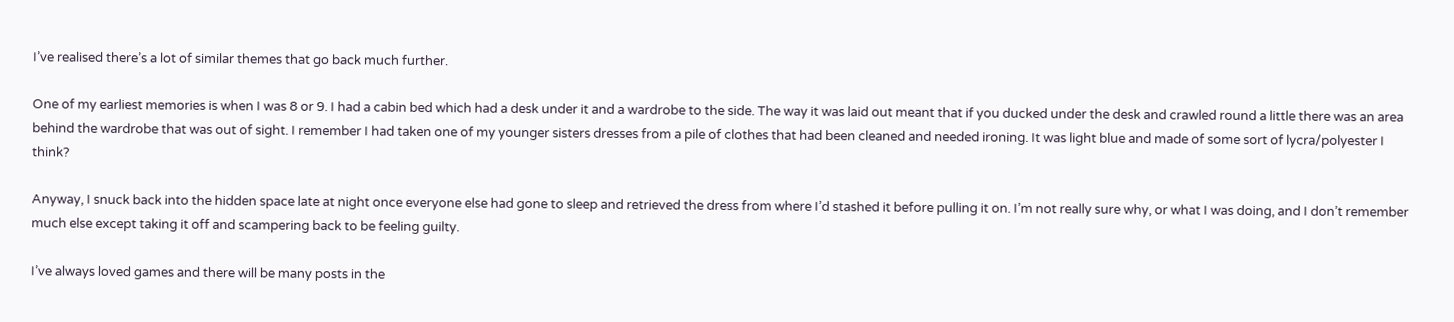I’ve realised there’s a lot of similar themes that go back much further.

One of my earliest memories is when I was 8 or 9. I had a cabin bed which had a desk under it and a wardrobe to the side. The way it was laid out meant that if you ducked under the desk and crawled round a little there was an area behind the wardrobe that was out of sight. I remember I had taken one of my younger sisters dresses from a pile of clothes that had been cleaned and needed ironing. It was light blue and made of some sort of lycra/polyester I think?

Anyway, I snuck back into the hidden space late at night once everyone else had gone to sleep and retrieved the dress from where I’d stashed it before pulling it on. I’m not really sure why, or what I was doing, and I don’t remember much else except taking it off and scampering back to be feeling guilty.

I’ve always loved games and there will be many posts in the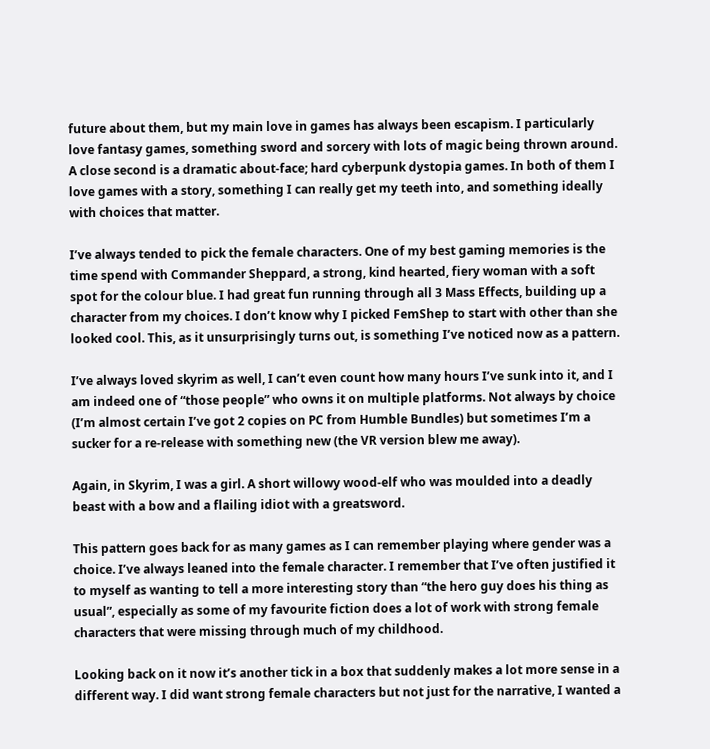future about them, but my main love in games has always been escapism. I particularly love fantasy games, something sword and sorcery with lots of magic being thrown around. A close second is a dramatic about-face; hard cyberpunk dystopia games. In both of them I love games with a story, something I can really get my teeth into, and something ideally with choices that matter.

I’ve always tended to pick the female characters. One of my best gaming memories is the time spend with Commander Sheppard, a strong, kind hearted, fiery woman with a soft spot for the colour blue. I had great fun running through all 3 Mass Effects, building up a character from my choices. I don’t know why I picked FemShep to start with other than she looked cool. This, as it unsurprisingly turns out, is something I’ve noticed now as a pattern.

I’ve always loved skyrim as well, I can’t even count how many hours I’ve sunk into it, and I am indeed one of “those people” who owns it on multiple platforms. Not always by choice (I’m almost certain I’ve got 2 copies on PC from Humble Bundles) but sometimes I’m a sucker for a re-release with something new (the VR version blew me away).

Again, in Skyrim, I was a girl. A short willowy wood-elf who was moulded into a deadly beast with a bow and a flailing idiot with a greatsword.

This pattern goes back for as many games as I can remember playing where gender was a choice. I’ve always leaned into the female character. I remember that I’ve often justified it to myself as wanting to tell a more interesting story than “the hero guy does his thing as usual”, especially as some of my favourite fiction does a lot of work with strong female characters that were missing through much of my childhood.

Looking back on it now it’s another tick in a box that suddenly makes a lot more sense in a different way. I did want strong female characters but not just for the narrative, I wanted a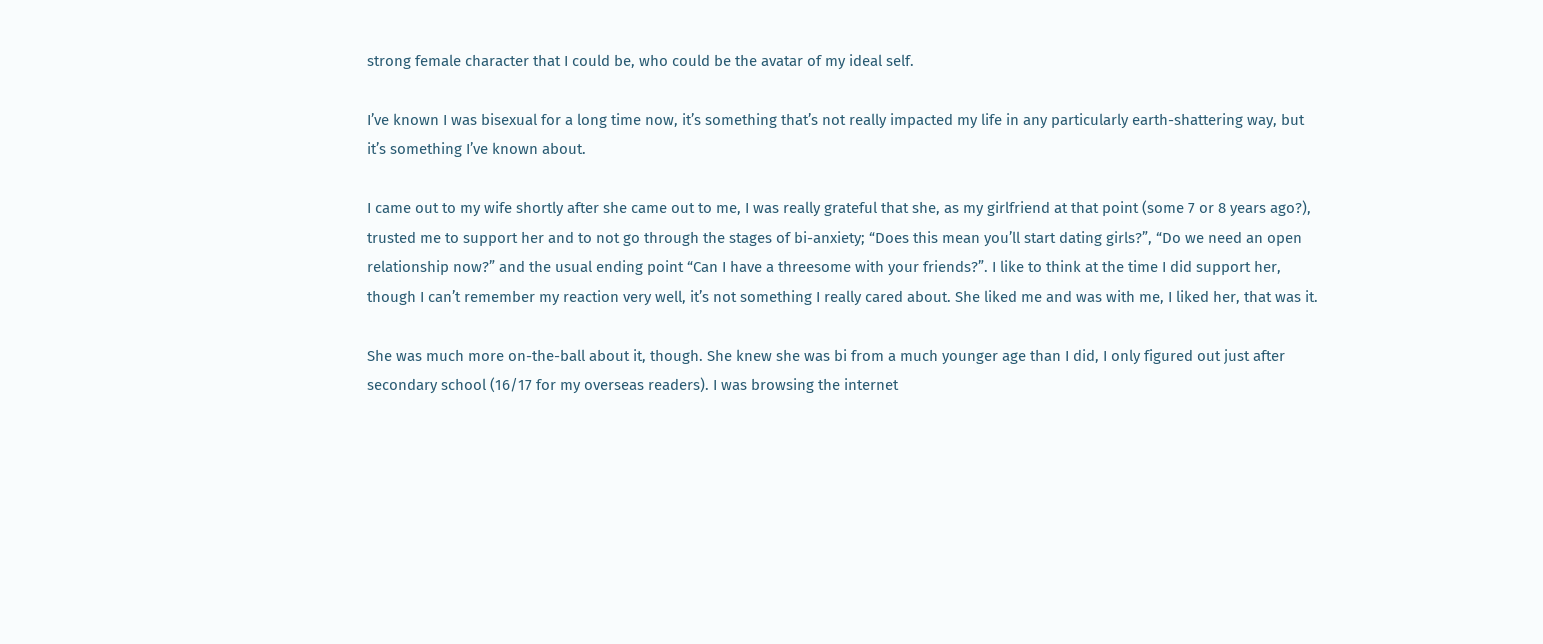strong female character that I could be, who could be the avatar of my ideal self.

I’ve known I was bisexual for a long time now, it’s something that’s not really impacted my life in any particularly earth-shattering way, but it’s something I’ve known about.

I came out to my wife shortly after she came out to me, I was really grateful that she, as my girlfriend at that point (some 7 or 8 years ago?), trusted me to support her and to not go through the stages of bi-anxiety; “Does this mean you’ll start dating girls?”, “Do we need an open relationship now?” and the usual ending point “Can I have a threesome with your friends?”. I like to think at the time I did support her, though I can’t remember my reaction very well, it’s not something I really cared about. She liked me and was with me, I liked her, that was it.

She was much more on-the-ball about it, though. She knew she was bi from a much younger age than I did, I only figured out just after secondary school (16/17 for my overseas readers). I was browsing the internet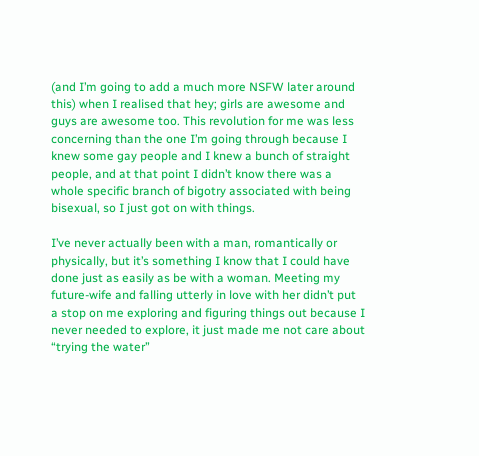(and I’m going to add a much more NSFW later around this) when I realised that hey; girls are awesome and guys are awesome too. This revolution for me was less concerning than the one I’m going through because I knew some gay people and I knew a bunch of straight people, and at that point I didn’t know there was a whole specific branch of bigotry associated with being bisexual, so I just got on with things.

I’ve never actually been with a man, romantically or physically, but it’s something I know that I could have done just as easily as be with a woman. Meeting my future-wife and falling utterly in love with her didn’t put a stop on me exploring and figuring things out because I never needed to explore, it just made me not care about “trying the water”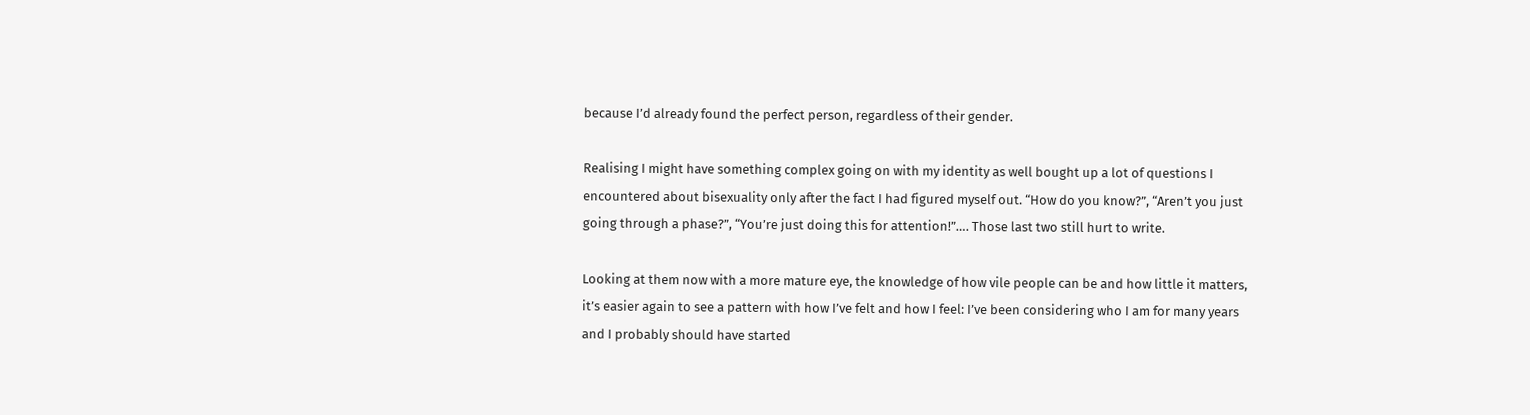because I’d already found the perfect person, regardless of their gender.

Realising I might have something complex going on with my identity as well bought up a lot of questions I encountered about bisexuality only after the fact I had figured myself out. “How do you know?”, “Aren’t you just going through a phase?”, “You’re just doing this for attention!”…. Those last two still hurt to write.

Looking at them now with a more mature eye, the knowledge of how vile people can be and how little it matters, it’s easier again to see a pattern with how I’ve felt and how I feel: I’ve been considering who I am for many years and I probably should have started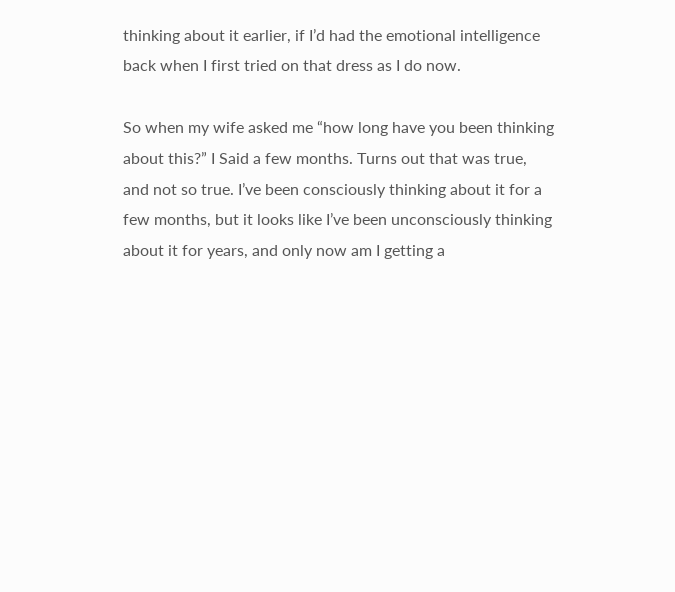thinking about it earlier, if I’d had the emotional intelligence back when I first tried on that dress as I do now.

So when my wife asked me “how long have you been thinking about this?” I Said a few months. Turns out that was true, and not so true. I’ve been consciously thinking about it for a few months, but it looks like I’ve been unconsciously thinking about it for years, and only now am I getting a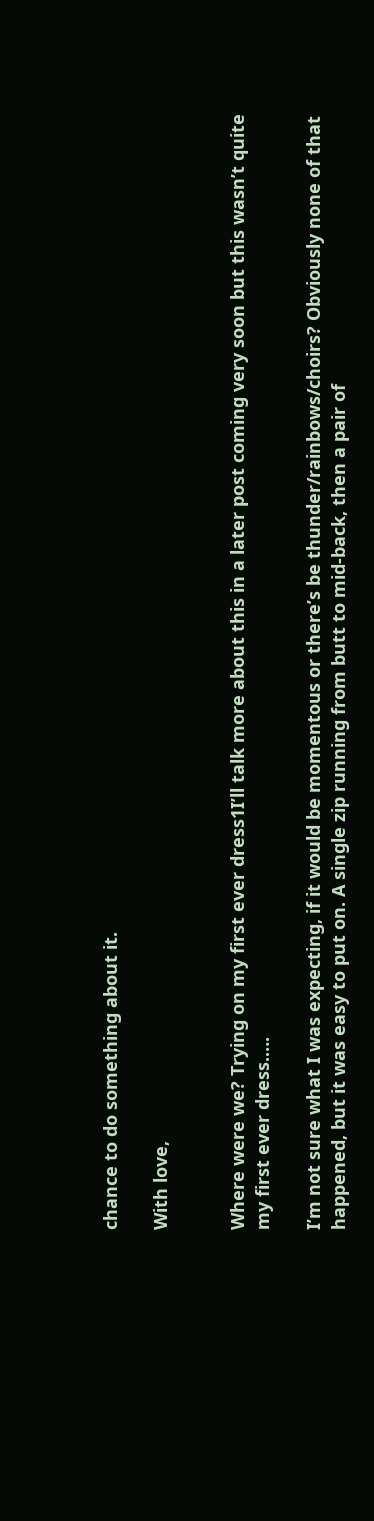chance to do something about it.

With love,


Where were we? Trying on my first ever dress1I’ll talk more about this in a later post coming very soon but this wasn’t quite my first ever dress.….

I’m not sure what I was expecting, if it would be momentous or there’s be thunder/rainbows/choirs? Obviously none of that happened, but it was easy to put on. A single zip running from butt to mid-back, then a pair of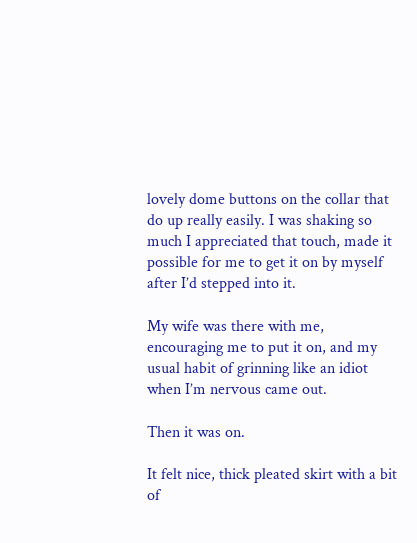lovely dome buttons on the collar that do up really easily. I was shaking so much I appreciated that touch, made it possible for me to get it on by myself after I’d stepped into it.

My wife was there with me, encouraging me to put it on, and my usual habit of grinning like an idiot when I’m nervous came out.

Then it was on.

It felt nice, thick pleated skirt with a bit of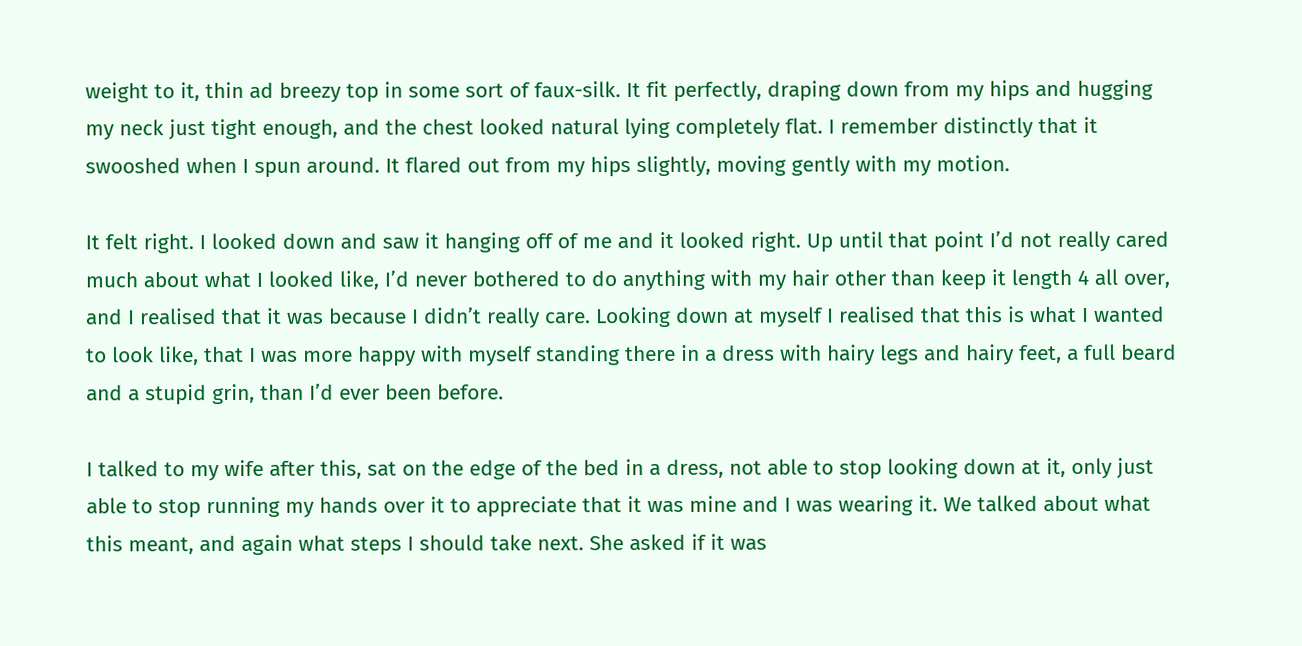weight to it, thin ad breezy top in some sort of faux-silk. It fit perfectly, draping down from my hips and hugging my neck just tight enough, and the chest looked natural lying completely flat. I remember distinctly that it swooshed when I spun around. It flared out from my hips slightly, moving gently with my motion.

It felt right. I looked down and saw it hanging off of me and it looked right. Up until that point I’d not really cared much about what I looked like, I’d never bothered to do anything with my hair other than keep it length 4 all over, and I realised that it was because I didn’t really care. Looking down at myself I realised that this is what I wanted to look like, that I was more happy with myself standing there in a dress with hairy legs and hairy feet, a full beard and a stupid grin, than I’d ever been before.

I talked to my wife after this, sat on the edge of the bed in a dress, not able to stop looking down at it, only just able to stop running my hands over it to appreciate that it was mine and I was wearing it. We talked about what this meant, and again what steps I should take next. She asked if it was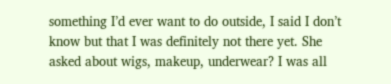something I’d ever want to do outside, I said I don’t know but that I was definitely not there yet. She asked about wigs, makeup, underwear? I was all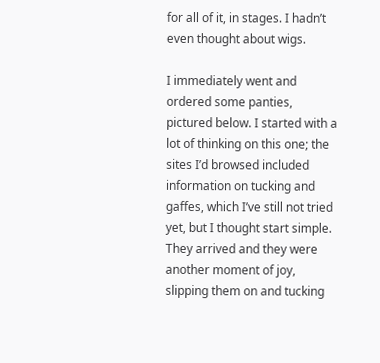for all of it, in stages. I hadn’t even thought about wigs.

I immediately went and ordered some panties, pictured below. I started with a lot of thinking on this one; the sites I’d browsed included information on tucking and gaffes, which I’ve still not tried yet, but I thought start simple. They arrived and they were another moment of joy, slipping them on and tucking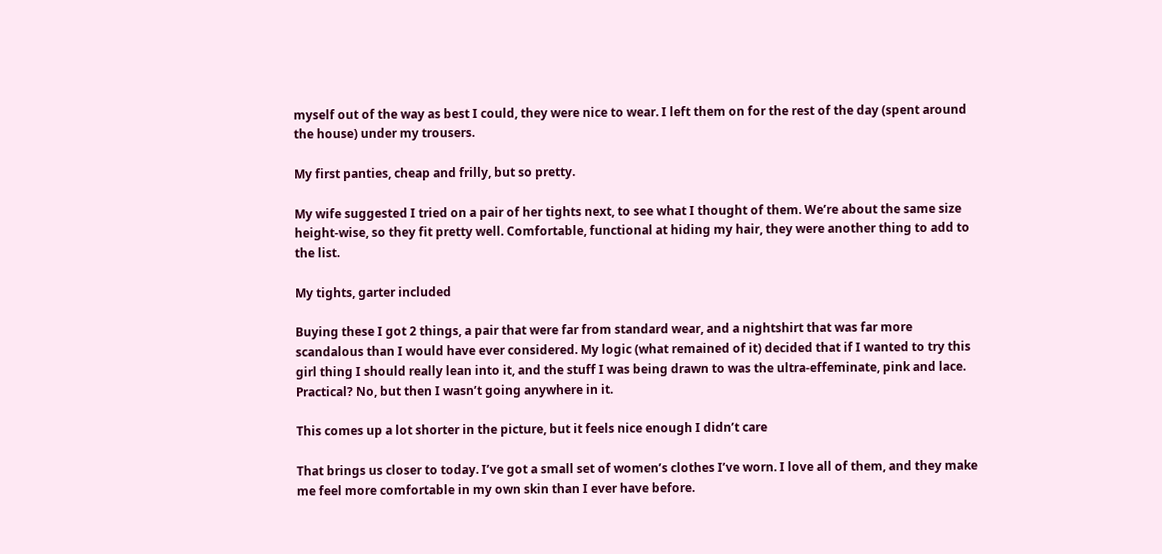myself out of the way as best I could, they were nice to wear. I left them on for the rest of the day (spent around the house) under my trousers.

My first panties, cheap and frilly, but so pretty.

My wife suggested I tried on a pair of her tights next, to see what I thought of them. We’re about the same size height-wise, so they fit pretty well. Comfortable, functional at hiding my hair, they were another thing to add to the list.

My tights, garter included

Buying these I got 2 things, a pair that were far from standard wear, and a nightshirt that was far more scandalous than I would have ever considered. My logic (what remained of it) decided that if I wanted to try this girl thing I should really lean into it, and the stuff I was being drawn to was the ultra-effeminate, pink and lace. Practical? No, but then I wasn’t going anywhere in it.

This comes up a lot shorter in the picture, but it feels nice enough I didn’t care

That brings us closer to today. I’ve got a small set of women’s clothes I’ve worn. I love all of them, and they make me feel more comfortable in my own skin than I ever have before.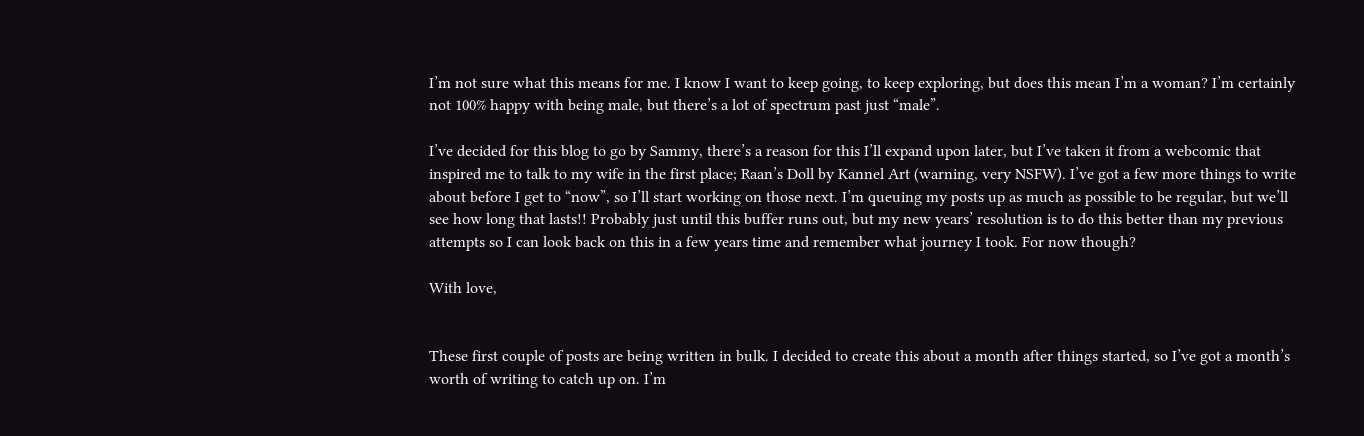I’m not sure what this means for me. I know I want to keep going, to keep exploring, but does this mean I’m a woman? I’m certainly not 100% happy with being male, but there’s a lot of spectrum past just “male”.

I’ve decided for this blog to go by Sammy, there’s a reason for this I’ll expand upon later, but I’ve taken it from a webcomic that inspired me to talk to my wife in the first place; Raan’s Doll by Kannel Art (warning, very NSFW). I’ve got a few more things to write about before I get to “now”, so I’ll start working on those next. I’m queuing my posts up as much as possible to be regular, but we’ll see how long that lasts!! Probably just until this buffer runs out, but my new years’ resolution is to do this better than my previous attempts so I can look back on this in a few years time and remember what journey I took. For now though?

With love,


These first couple of posts are being written in bulk. I decided to create this about a month after things started, so I’ve got a month’s worth of writing to catch up on. I’m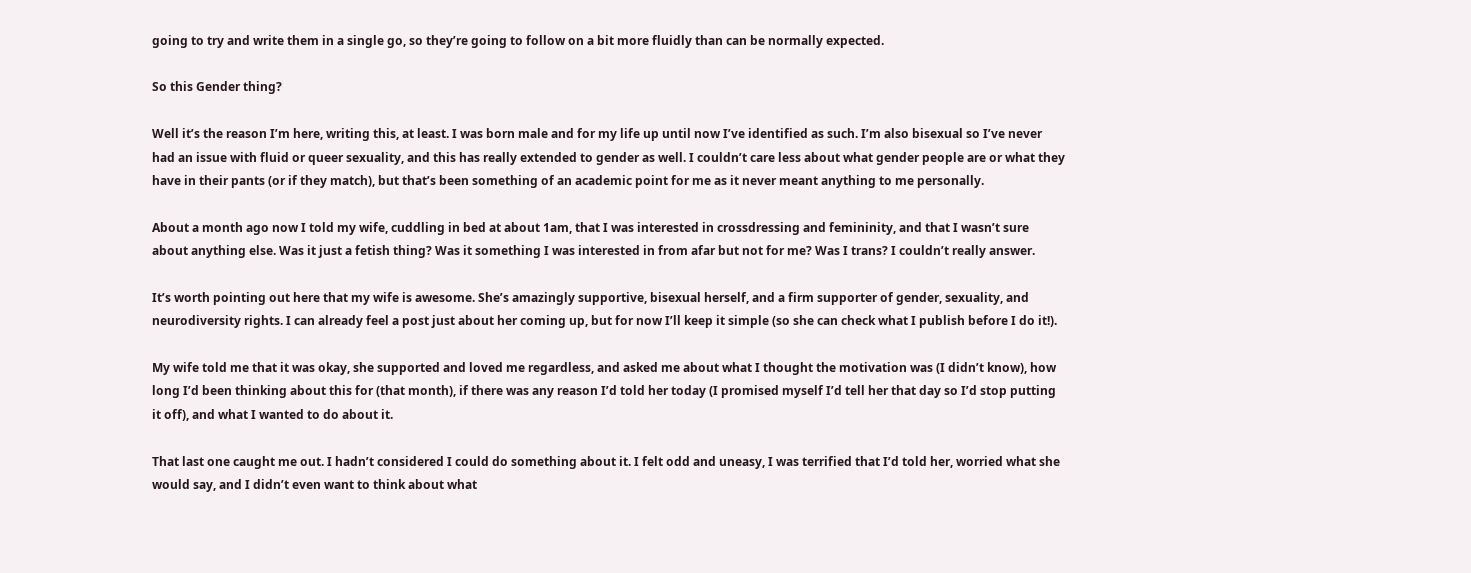going to try and write them in a single go, so they’re going to follow on a bit more fluidly than can be normally expected.

So this Gender thing?

Well it’s the reason I’m here, writing this, at least. I was born male and for my life up until now I’ve identified as such. I’m also bisexual so I’ve never had an issue with fluid or queer sexuality, and this has really extended to gender as well. I couldn’t care less about what gender people are or what they have in their pants (or if they match), but that’s been something of an academic point for me as it never meant anything to me personally.

About a month ago now I told my wife, cuddling in bed at about 1am, that I was interested in crossdressing and femininity, and that I wasn’t sure about anything else. Was it just a fetish thing? Was it something I was interested in from afar but not for me? Was I trans? I couldn’t really answer.

It’s worth pointing out here that my wife is awesome. She’s amazingly supportive, bisexual herself, and a firm supporter of gender, sexuality, and neurodiversity rights. I can already feel a post just about her coming up, but for now I’ll keep it simple (so she can check what I publish before I do it!).

My wife told me that it was okay, she supported and loved me regardless, and asked me about what I thought the motivation was (I didn’t know), how long I’d been thinking about this for (that month), if there was any reason I’d told her today (I promised myself I’d tell her that day so I’d stop putting it off), and what I wanted to do about it.

That last one caught me out. I hadn’t considered I could do something about it. I felt odd and uneasy, I was terrified that I’d told her, worried what she would say, and I didn’t even want to think about what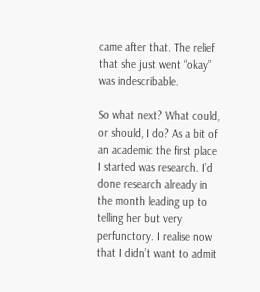came after that. The relief that she just went “okay” was indescribable.

So what next? What could, or should, I do? As a bit of an academic the first place I started was research. I’d done research already in the month leading up to telling her but very perfunctory. I realise now that I didn’t want to admit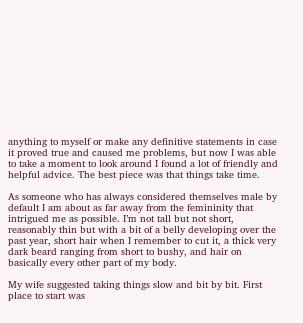anything to myself or make any definitive statements in case it proved true and caused me problems, but now I was able to take a moment to look around I found a lot of friendly and helpful advice. The best piece was that things take time.

As someone who has always considered themselves male by default I am about as far away from the femininity that intrigued me as possible. I’m not tall but not short, reasonably thin but with a bit of a belly developing over the past year, short hair when I remember to cut it, a thick very dark beard ranging from short to bushy, and hair on basically every other part of my body.

My wife suggested taking things slow and bit by bit. First place to start was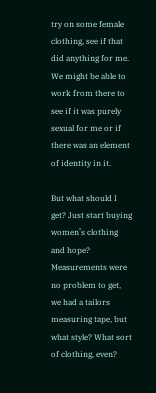try on some female clothing, see if that did anything for me. We might be able to work from there to see if it was purely sexual for me or if there was an element of identity in it.

But what should I get? Just start buying women’s clothing and hope? Measurements were no problem to get, we had a tailors measuring tape, but what style? What sort of clothing, even?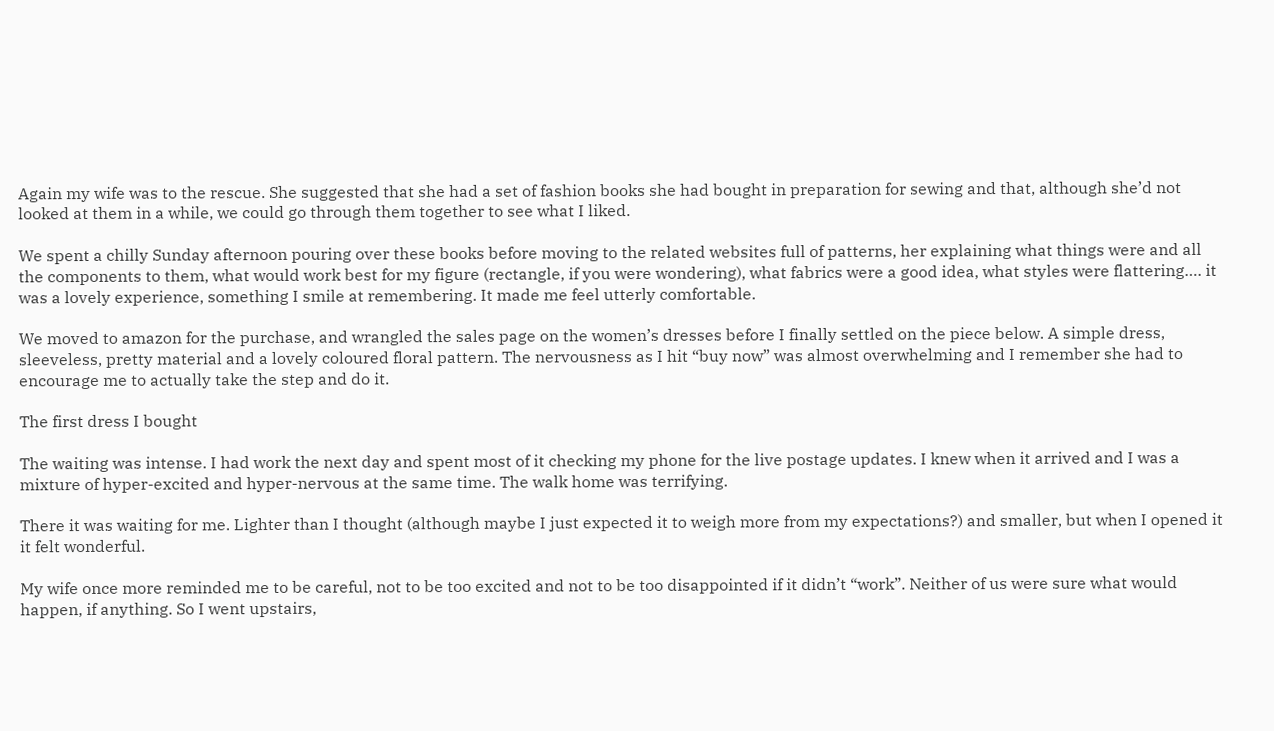Again my wife was to the rescue. She suggested that she had a set of fashion books she had bought in preparation for sewing and that, although she’d not looked at them in a while, we could go through them together to see what I liked.

We spent a chilly Sunday afternoon pouring over these books before moving to the related websites full of patterns, her explaining what things were and all the components to them, what would work best for my figure (rectangle, if you were wondering), what fabrics were a good idea, what styles were flattering…. it was a lovely experience, something I smile at remembering. It made me feel utterly comfortable.

We moved to amazon for the purchase, and wrangled the sales page on the women’s dresses before I finally settled on the piece below. A simple dress, sleeveless, pretty material and a lovely coloured floral pattern. The nervousness as I hit “buy now” was almost overwhelming and I remember she had to encourage me to actually take the step and do it.

The first dress I bought

The waiting was intense. I had work the next day and spent most of it checking my phone for the live postage updates. I knew when it arrived and I was a mixture of hyper-excited and hyper-nervous at the same time. The walk home was terrifying.

There it was waiting for me. Lighter than I thought (although maybe I just expected it to weigh more from my expectations?) and smaller, but when I opened it it felt wonderful.

My wife once more reminded me to be careful, not to be too excited and not to be too disappointed if it didn’t “work”. Neither of us were sure what would happen, if anything. So I went upstairs,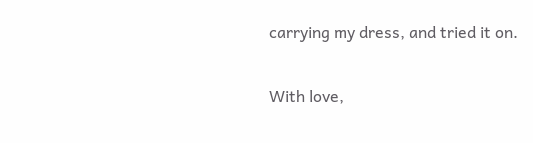carrying my dress, and tried it on.

With love,